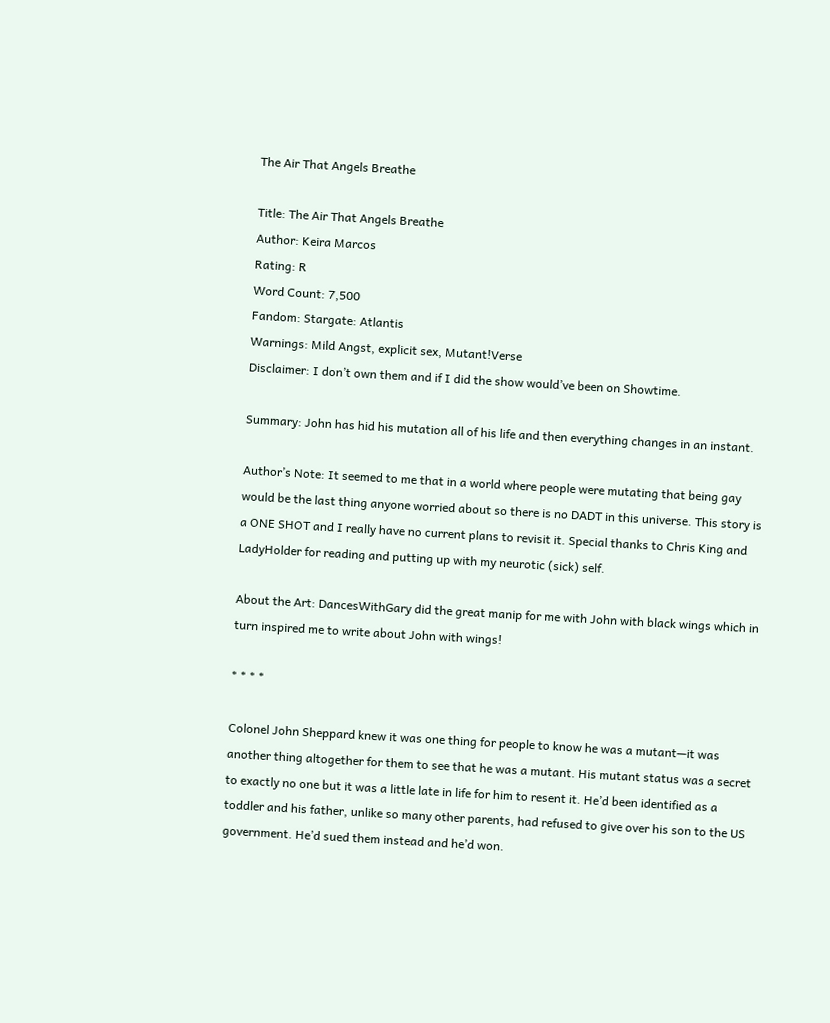The Air That Angels Breathe

Title: The Air That Angels Breathe
Author: Keira Marcos
Rating: R
Word Count: 7,500
Fandom: Stargate: Atlantis
Warnings: Mild Angst, explicit sex, Mutant!Verse
Disclaimer: I don’t own them and if I did the show would’ve been on Showtime.

Summary: John has hid his mutation all of his life and then everything changes in an instant.

Author’s Note: It seemed to me that in a world where people were mutating that being gay would be the last thing anyone worried about so there is no DADT in this universe. This story is a ONE SHOT and I really have no current plans to revisit it. Special thanks to Chris King and LadyHolder for reading and putting up with my neurotic (sick) self.

About the Art: DancesWithGary did the great manip for me with John with black wings which in turn inspired me to write about John with wings!

* * * *

Colonel John Sheppard knew it was one thing for people to know he was a mutant—it was another thing altogether for them to see that he was a mutant. His mutant status was a secret to exactly no one but it was a little late in life for him to resent it. He’d been identified as a toddler and his father, unlike so many other parents, had refused to give over his son to the US government. He’d sued them instead and he’d won.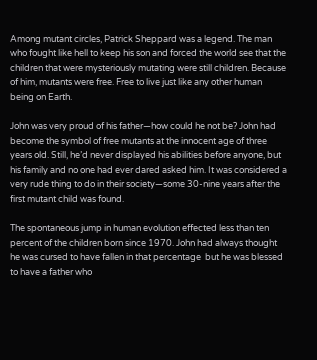Among mutant circles, Patrick Sheppard was a legend. The man who fought like hell to keep his son and forced the world see that the children that were mysteriously mutating were still children. Because of him, mutants were free. Free to live just like any other human being on Earth.

John was very proud of his father—how could he not be? John had become the symbol of free mutants at the innocent age of three years old. Still, he’d never displayed his abilities before anyone, but his family and no one had ever dared asked him. It was considered a very rude thing to do in their society—some 30-nine years after the first mutant child was found.

The spontaneous jump in human evolution effected less than ten percent of the children born since 1970. John had always thought he was cursed to have fallen in that percentage  but he was blessed to have a father who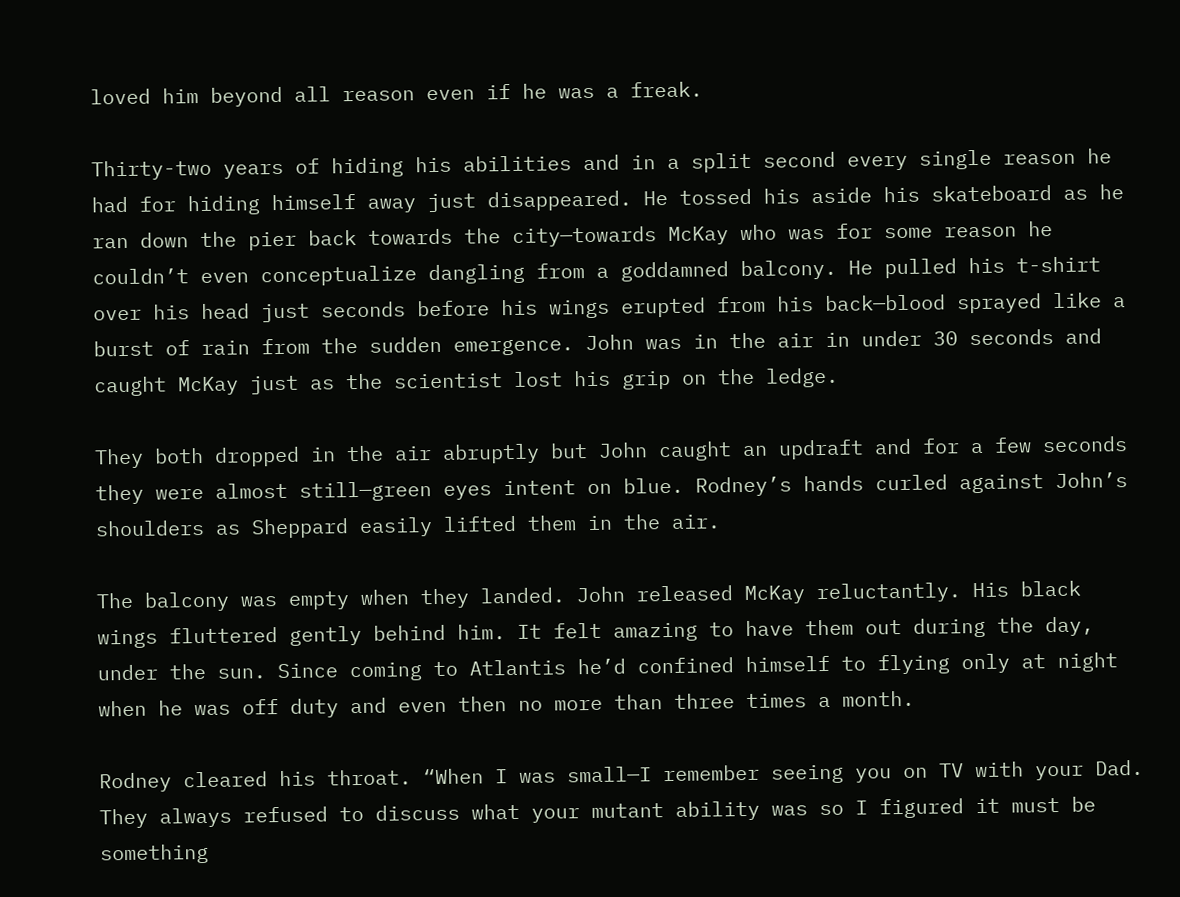loved him beyond all reason even if he was a freak.

Thirty-two years of hiding his abilities and in a split second every single reason he had for hiding himself away just disappeared. He tossed his aside his skateboard as he ran down the pier back towards the city—towards McKay who was for some reason he couldn’t even conceptualize dangling from a goddamned balcony. He pulled his t-shirt over his head just seconds before his wings erupted from his back—blood sprayed like a burst of rain from the sudden emergence. John was in the air in under 30 seconds and caught McKay just as the scientist lost his grip on the ledge.

They both dropped in the air abruptly but John caught an updraft and for a few seconds they were almost still—green eyes intent on blue. Rodney’s hands curled against John’s shoulders as Sheppard easily lifted them in the air.

The balcony was empty when they landed. John released McKay reluctantly. His black wings fluttered gently behind him. It felt amazing to have them out during the day, under the sun. Since coming to Atlantis he’d confined himself to flying only at night when he was off duty and even then no more than three times a month.

Rodney cleared his throat. “When I was small—I remember seeing you on TV with your Dad. They always refused to discuss what your mutant ability was so I figured it must be something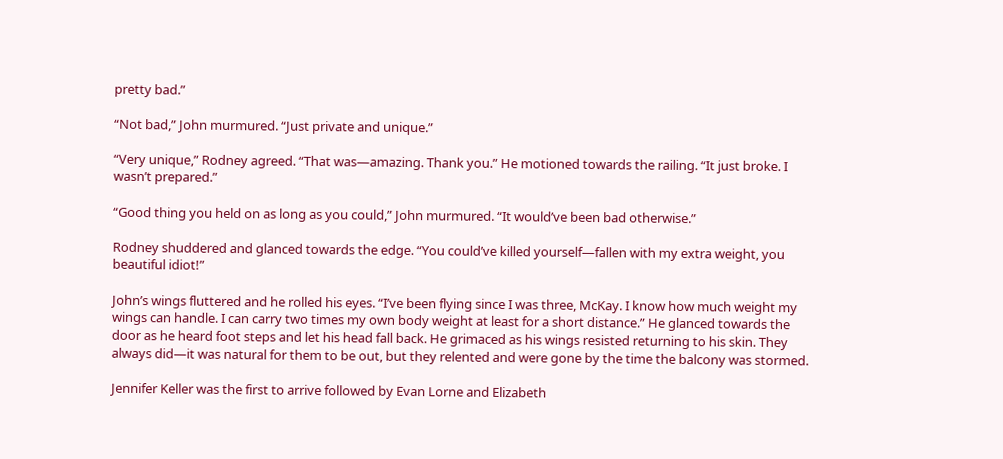pretty bad.”

“Not bad,” John murmured. “Just private and unique.”

“Very unique,” Rodney agreed. “That was—amazing. Thank you.” He motioned towards the railing. “It just broke. I wasn’t prepared.”

“Good thing you held on as long as you could,” John murmured. “It would’ve been bad otherwise.”

Rodney shuddered and glanced towards the edge. “You could’ve killed yourself—fallen with my extra weight, you beautiful idiot!”

John’s wings fluttered and he rolled his eyes. “I’ve been flying since I was three, McKay. I know how much weight my wings can handle. I can carry two times my own body weight at least for a short distance.” He glanced towards the door as he heard foot steps and let his head fall back. He grimaced as his wings resisted returning to his skin. They always did—it was natural for them to be out, but they relented and were gone by the time the balcony was stormed.

Jennifer Keller was the first to arrive followed by Evan Lorne and Elizabeth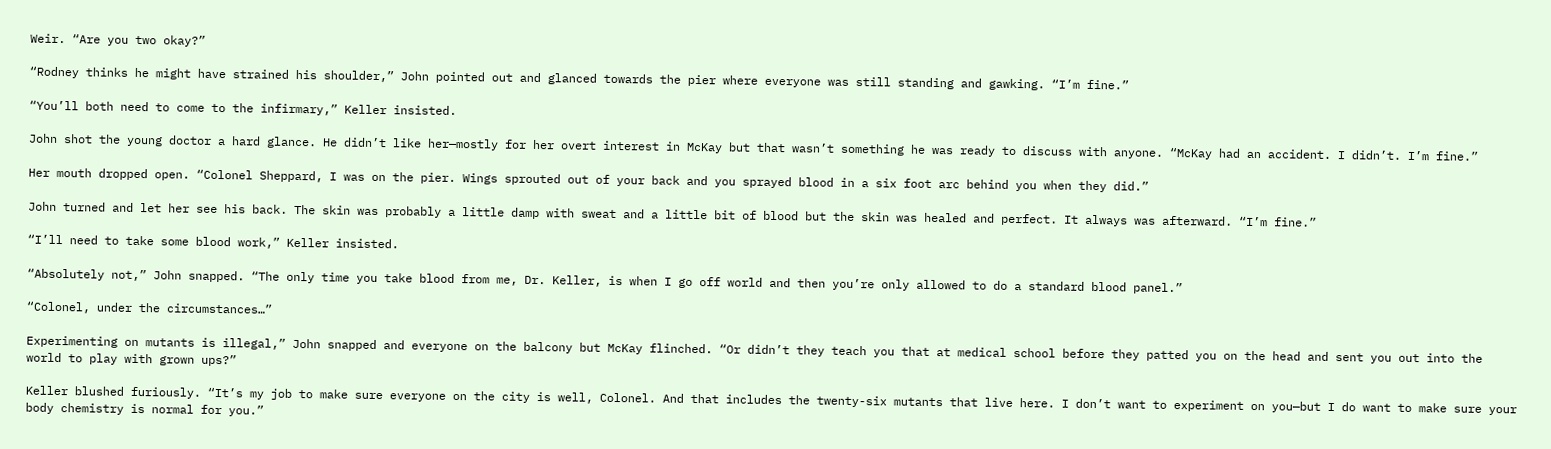Weir. “Are you two okay?”

“Rodney thinks he might have strained his shoulder,” John pointed out and glanced towards the pier where everyone was still standing and gawking. “I’m fine.”

“You’ll both need to come to the infirmary,” Keller insisted.

John shot the young doctor a hard glance. He didn’t like her—mostly for her overt interest in McKay but that wasn’t something he was ready to discuss with anyone. “McKay had an accident. I didn’t. I’m fine.”

Her mouth dropped open. “Colonel Sheppard, I was on the pier. Wings sprouted out of your back and you sprayed blood in a six foot arc behind you when they did.”

John turned and let her see his back. The skin was probably a little damp with sweat and a little bit of blood but the skin was healed and perfect. It always was afterward. “I’m fine.”

“I’ll need to take some blood work,” Keller insisted.

“Absolutely not,” John snapped. “The only time you take blood from me, Dr. Keller, is when I go off world and then you’re only allowed to do a standard blood panel.”

“Colonel, under the circumstances…”

Experimenting on mutants is illegal,” John snapped and everyone on the balcony but McKay flinched. “Or didn’t they teach you that at medical school before they patted you on the head and sent you out into the world to play with grown ups?”

Keller blushed furiously. “It’s my job to make sure everyone on the city is well, Colonel. And that includes the twenty-six mutants that live here. I don’t want to experiment on you—but I do want to make sure your body chemistry is normal for you.”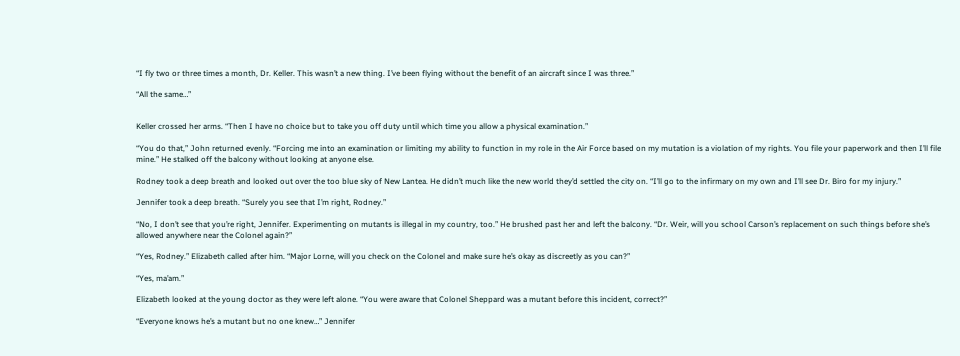“I fly two or three times a month, Dr. Keller. This wasn’t a new thing. I’ve been flying without the benefit of an aircraft since I was three.”

“All the same…”


Keller crossed her arms. “Then I have no choice but to take you off duty until which time you allow a physical examination.”

“You do that,” John returned evenly. “Forcing me into an examination or limiting my ability to function in my role in the Air Force based on my mutation is a violation of my rights. You file your paperwork and then I’ll file mine.” He stalked off the balcony without looking at anyone else.

Rodney took a deep breath and looked out over the too blue sky of New Lantea. He didn’t much like the new world they’d settled the city on. “I’ll go to the infirmary on my own and I’ll see Dr. Biro for my injury.”

Jennifer took a deep breath. “Surely you see that I’m right, Rodney.”

“No, I don’t see that you’re right, Jennifer. Experimenting on mutants is illegal in my country, too.” He brushed past her and left the balcony. “Dr. Weir, will you school Carson’s replacement on such things before she’s allowed anywhere near the Colonel again?”

“Yes, Rodney.” Elizabeth called after him. “Major Lorne, will you check on the Colonel and make sure he’s okay as discreetly as you can?”

“Yes, ma’am.”

Elizabeth looked at the young doctor as they were left alone. “You were aware that Colonel Sheppard was a mutant before this incident, correct?”

“Everyone knows he’s a mutant but no one knew…” Jennifer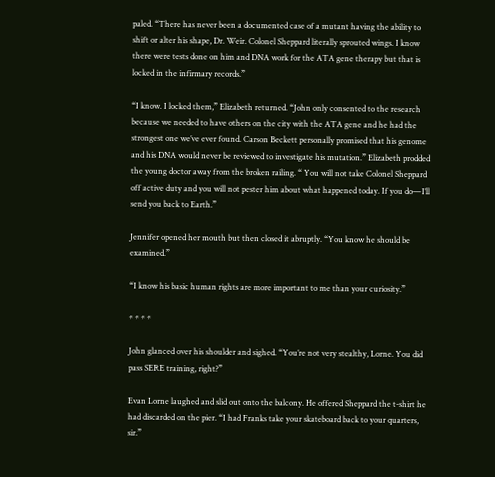paled. “There has never been a documented case of a mutant having the ability to shift or alter his shape, Dr. Weir. Colonel Sheppard literally sprouted wings. I know there were tests done on him and DNA work for the ATA gene therapy but that is locked in the infirmary records.”

“I know. I locked them,” Elizabeth returned. “John only consented to the research because we needed to have others on the city with the ATA gene and he had the strongest one we’ve ever found. Carson Beckett personally promised that his genome and his DNA would never be reviewed to investigate his mutation.” Elizabeth prodded the young doctor away from the broken railing. “ You will not take Colonel Sheppard off active duty and you will not pester him about what happened today. If you do—I’ll send you back to Earth.”

Jennifer opened her mouth but then closed it abruptly. “You know he should be examined.”

“I know his basic human rights are more important to me than your curiosity.”

* * * *

John glanced over his shoulder and sighed. “You’re not very stealthy, Lorne. You did pass SERE training, right?”

Evan Lorne laughed and slid out onto the balcony. He offered Sheppard the t-shirt he had discarded on the pier. “I had Franks take your skateboard back to your quarters, sir.”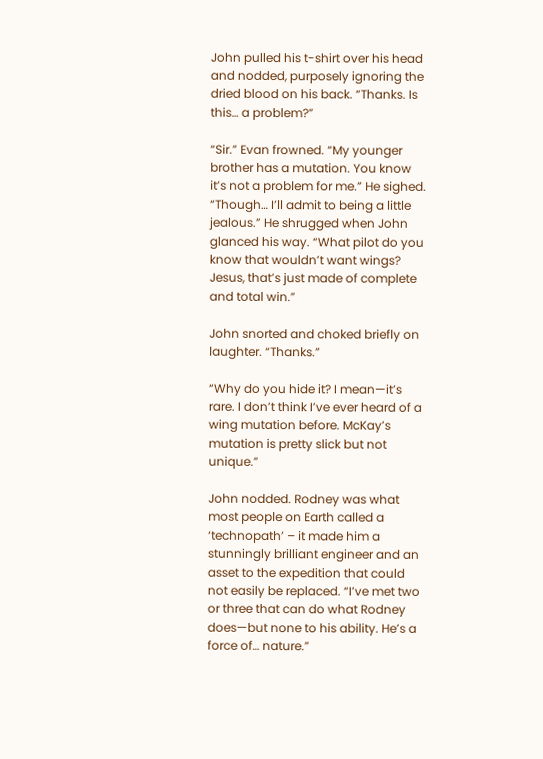John pulled his t-shirt over his head and nodded, purposely ignoring the dried blood on his back. “Thanks. Is this… a problem?”

“Sir.” Evan frowned. “My younger brother has a mutation. You know it’s not a problem for me.” He sighed. “Though… I’ll admit to being a little jealous.” He shrugged when John glanced his way. “What pilot do you know that wouldn’t want wings? Jesus, that’s just made of complete and total win.”

John snorted and choked briefly on laughter. “Thanks.”

“Why do you hide it? I mean—it’s rare. I don’t think I’ve ever heard of a wing mutation before. McKay’s mutation is pretty slick but not unique.”

John nodded. Rodney was what most people on Earth called a ‘technopath’ – it made him a stunningly brilliant engineer and an asset to the expedition that could not easily be replaced. “I’ve met two or three that can do what Rodney does—but none to his ability. He’s a force of… nature.”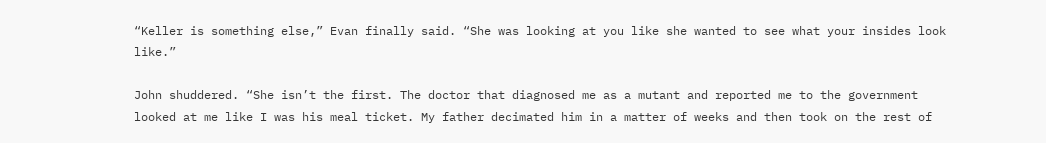“Keller is something else,” Evan finally said. “She was looking at you like she wanted to see what your insides look like.”

John shuddered. “She isn’t the first. The doctor that diagnosed me as a mutant and reported me to the government looked at me like I was his meal ticket. My father decimated him in a matter of weeks and then took on the rest of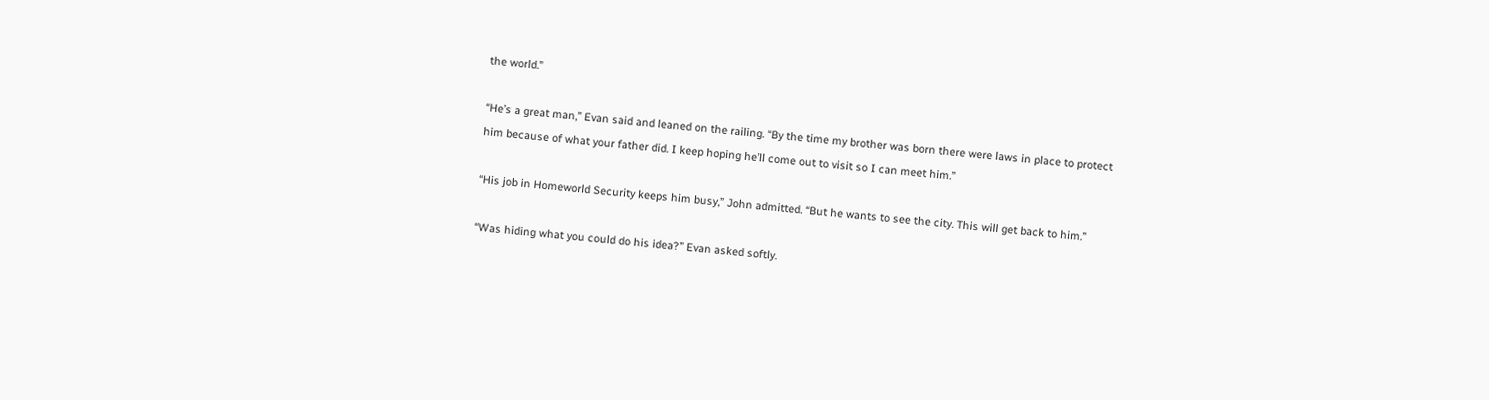the world.”

“He’s a great man,” Evan said and leaned on the railing. “By the time my brother was born there were laws in place to protect him because of what your father did. I keep hoping he’ll come out to visit so I can meet him.”

“His job in Homeworld Security keeps him busy,” John admitted. “But he wants to see the city. This will get back to him.”

“Was hiding what you could do his idea?” Evan asked softly.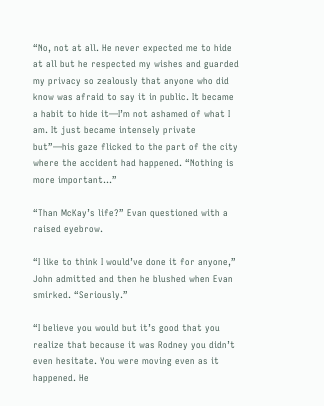“No, not at all. He never expected me to hide at all but he respected my wishes and guarded my privacy so zealously that anyone who did know was afraid to say it in public. It became a habit to hide it—I’m not ashamed of what I am. It just became intensely private but”—his gaze flicked to the part of the city where the accident had happened. “Nothing is more important…”

“Than McKay’s life?” Evan questioned with a raised eyebrow.

“I like to think I would’ve done it for anyone,” John admitted and then he blushed when Evan smirked. “Seriously.”

“I believe you would but it’s good that you realize that because it was Rodney you didn’t even hesitate. You were moving even as it happened. He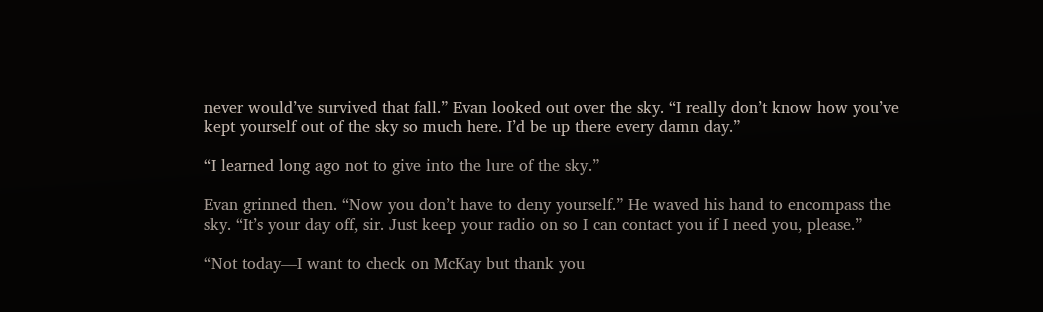never would’ve survived that fall.” Evan looked out over the sky. “I really don’t know how you’ve kept yourself out of the sky so much here. I’d be up there every damn day.”

“I learned long ago not to give into the lure of the sky.”

Evan grinned then. “Now you don’t have to deny yourself.” He waved his hand to encompass the sky. “It’s your day off, sir. Just keep your radio on so I can contact you if I need you, please.”

“Not today—I want to check on McKay but thank you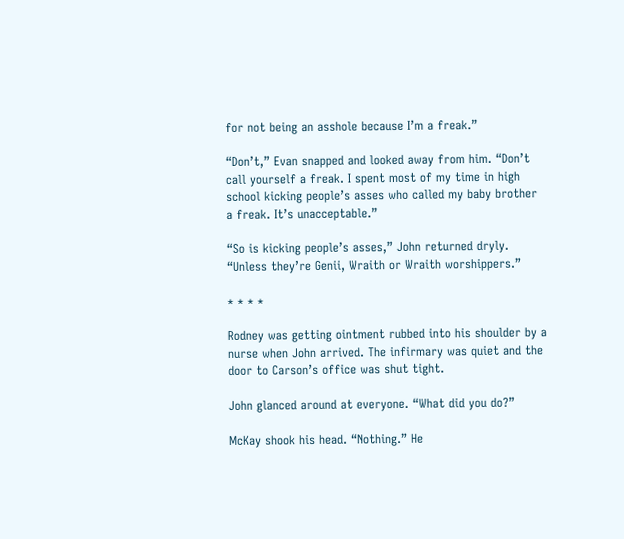for not being an asshole because I’m a freak.”

“Don’t,” Evan snapped and looked away from him. “Don’t call yourself a freak. I spent most of my time in high school kicking people’s asses who called my baby brother a freak. It’s unacceptable.”

“So is kicking people’s asses,” John returned dryly. “Unless they’re Genii, Wraith or Wraith worshippers.”

* * * *

Rodney was getting ointment rubbed into his shoulder by a nurse when John arrived. The infirmary was quiet and the door to Carson’s office was shut tight.

John glanced around at everyone. “What did you do?”

McKay shook his head. “Nothing.” He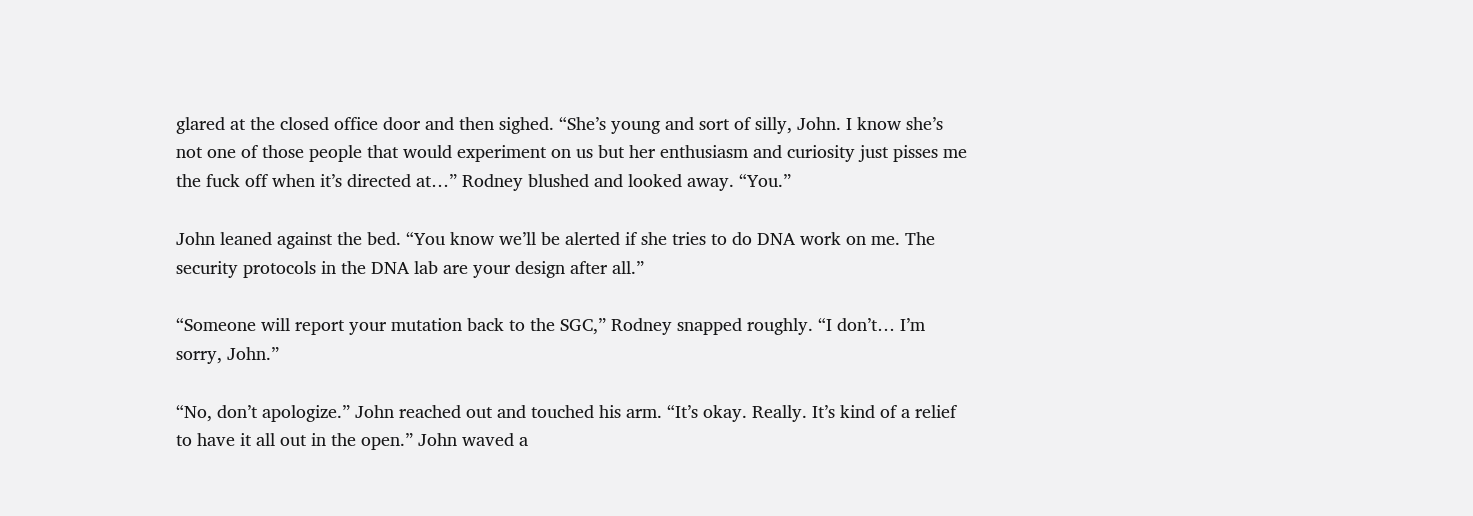glared at the closed office door and then sighed. “She’s young and sort of silly, John. I know she’s not one of those people that would experiment on us but her enthusiasm and curiosity just pisses me the fuck off when it’s directed at…” Rodney blushed and looked away. “You.”

John leaned against the bed. “You know we’ll be alerted if she tries to do DNA work on me. The security protocols in the DNA lab are your design after all.”

“Someone will report your mutation back to the SGC,” Rodney snapped roughly. “I don’t… I’m sorry, John.”

“No, don’t apologize.” John reached out and touched his arm. “It’s okay. Really. It’s kind of a relief to have it all out in the open.” John waved a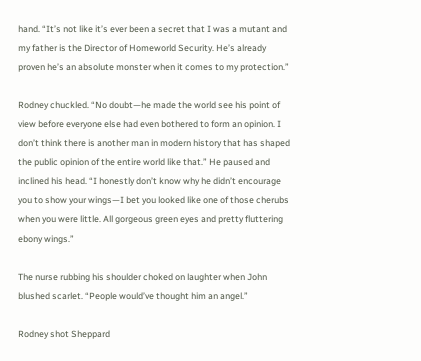hand. “It’s not like it’s ever been a secret that I was a mutant and my father is the Director of Homeworld Security. He’s already proven he’s an absolute monster when it comes to my protection.”

Rodney chuckled. “No doubt—he made the world see his point of view before everyone else had even bothered to form an opinion. I don’t think there is another man in modern history that has shaped the public opinion of the entire world like that.” He paused and inclined his head. “I honestly don’t know why he didn’t encourage you to show your wings—I bet you looked like one of those cherubs when you were little. All gorgeous green eyes and pretty fluttering ebony wings.”

The nurse rubbing his shoulder choked on laughter when John blushed scarlet. “People would’ve thought him an angel.”

Rodney shot Sheppard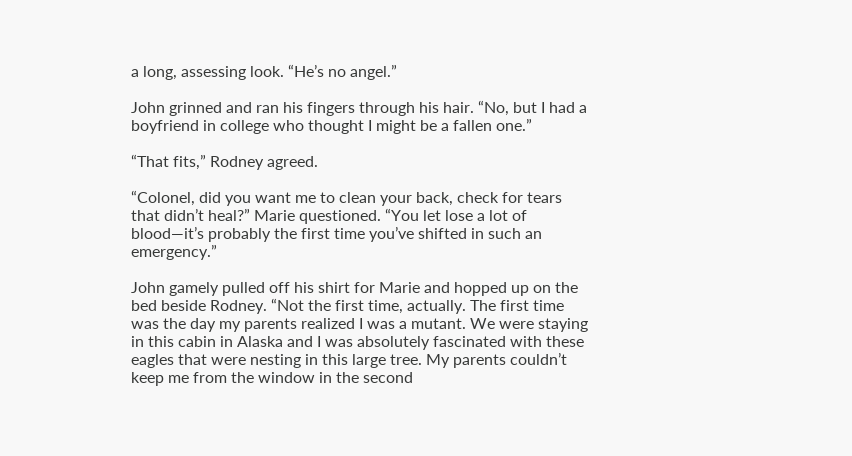a long, assessing look. “He’s no angel.”

John grinned and ran his fingers through his hair. “No, but I had a boyfriend in college who thought I might be a fallen one.”

“That fits,” Rodney agreed.

“Colonel, did you want me to clean your back, check for tears that didn’t heal?” Marie questioned. “You let lose a lot of blood—it’s probably the first time you’ve shifted in such an emergency.”

John gamely pulled off his shirt for Marie and hopped up on the bed beside Rodney. “Not the first time, actually. The first time was the day my parents realized I was a mutant. We were staying in this cabin in Alaska and I was absolutely fascinated with these eagles that were nesting in this large tree. My parents couldn’t keep me from the window in the second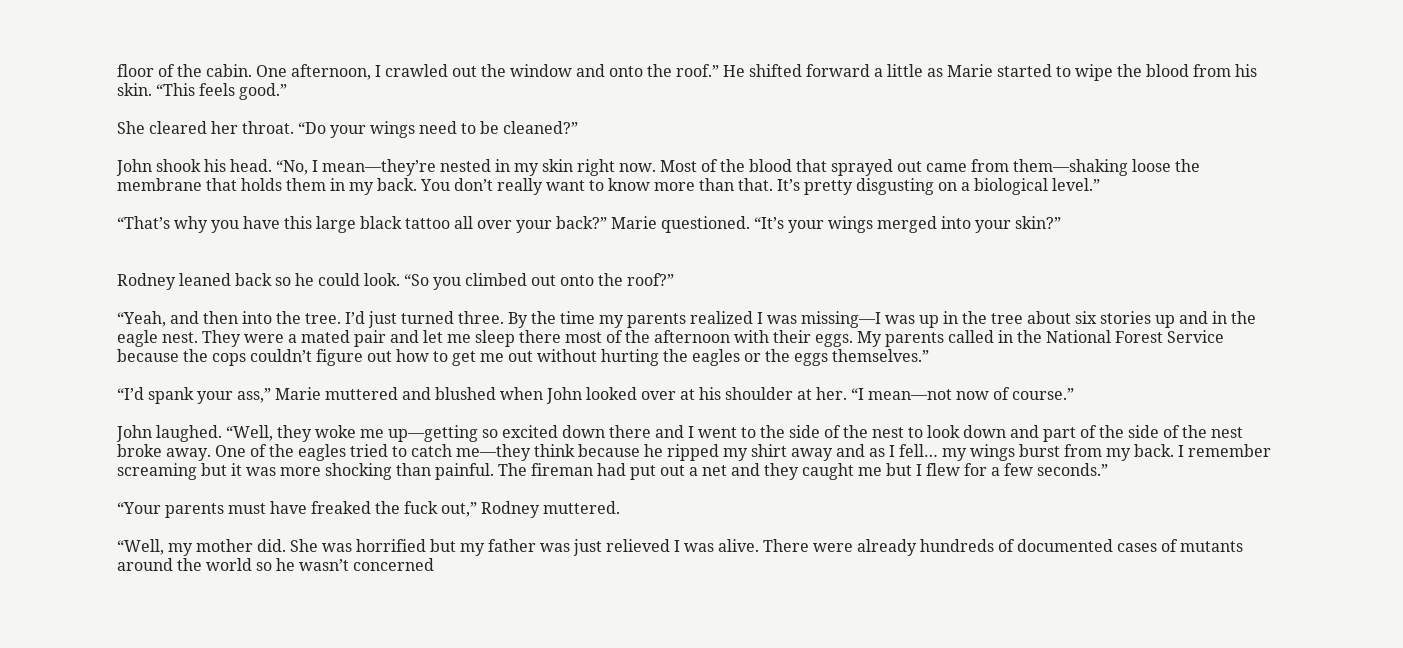floor of the cabin. One afternoon, I crawled out the window and onto the roof.” He shifted forward a little as Marie started to wipe the blood from his skin. “This feels good.”

She cleared her throat. “Do your wings need to be cleaned?”

John shook his head. “No, I mean—they’re nested in my skin right now. Most of the blood that sprayed out came from them—shaking loose the membrane that holds them in my back. You don’t really want to know more than that. It’s pretty disgusting on a biological level.”

“That’s why you have this large black tattoo all over your back?” Marie questioned. “It’s your wings merged into your skin?”


Rodney leaned back so he could look. “So you climbed out onto the roof?”

“Yeah, and then into the tree. I’d just turned three. By the time my parents realized I was missing—I was up in the tree about six stories up and in the eagle nest. They were a mated pair and let me sleep there most of the afternoon with their eggs. My parents called in the National Forest Service because the cops couldn’t figure out how to get me out without hurting the eagles or the eggs themselves.”

“I’d spank your ass,” Marie muttered and blushed when John looked over at his shoulder at her. “I mean—not now of course.”

John laughed. “Well, they woke me up—getting so excited down there and I went to the side of the nest to look down and part of the side of the nest broke away. One of the eagles tried to catch me—they think because he ripped my shirt away and as I fell… my wings burst from my back. I remember screaming but it was more shocking than painful. The fireman had put out a net and they caught me but I flew for a few seconds.”

“Your parents must have freaked the fuck out,” Rodney muttered.

“Well, my mother did. She was horrified but my father was just relieved I was alive. There were already hundreds of documented cases of mutants around the world so he wasn’t concerned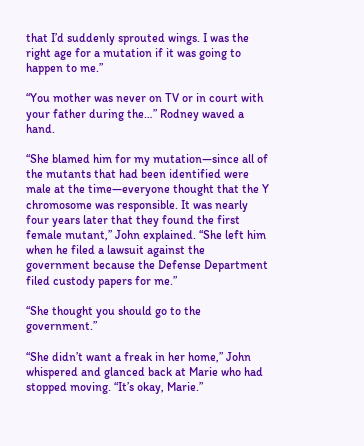that I’d suddenly sprouted wings. I was the right age for a mutation if it was going to happen to me.”

“You mother was never on TV or in court with your father during the…” Rodney waved a hand.

“She blamed him for my mutation—since all of the mutants that had been identified were male at the time—everyone thought that the Y chromosome was responsible. It was nearly four years later that they found the first female mutant,” John explained. “She left him when he filed a lawsuit against the government because the Defense Department filed custody papers for me.”

“She thought you should go to the government.”

“She didn’t want a freak in her home,” John whispered and glanced back at Marie who had stopped moving. “It’s okay, Marie.”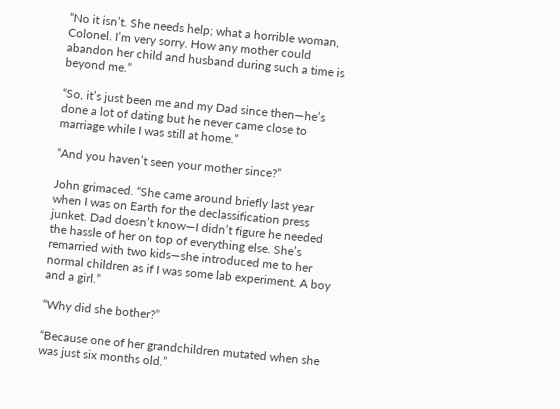“No it isn’t. She needs help; what a horrible woman, Colonel. I’m very sorry. How any mother could abandon her child and husband during such a time is beyond me.”

“So, it’s just been me and my Dad since then—he’s done a lot of dating but he never came close to marriage while I was still at home.”

“And you haven’t seen your mother since?”

John grimaced. “She came around briefly last year when I was on Earth for the declassification press junket. Dad doesn’t know—I didn’t figure he needed the hassle of her on top of everything else. She’s remarried with two kids—she introduced me to her normal children as if I was some lab experiment. A boy and a girl.”

“Why did she bother?”

“Because one of her grandchildren mutated when she was just six months old.”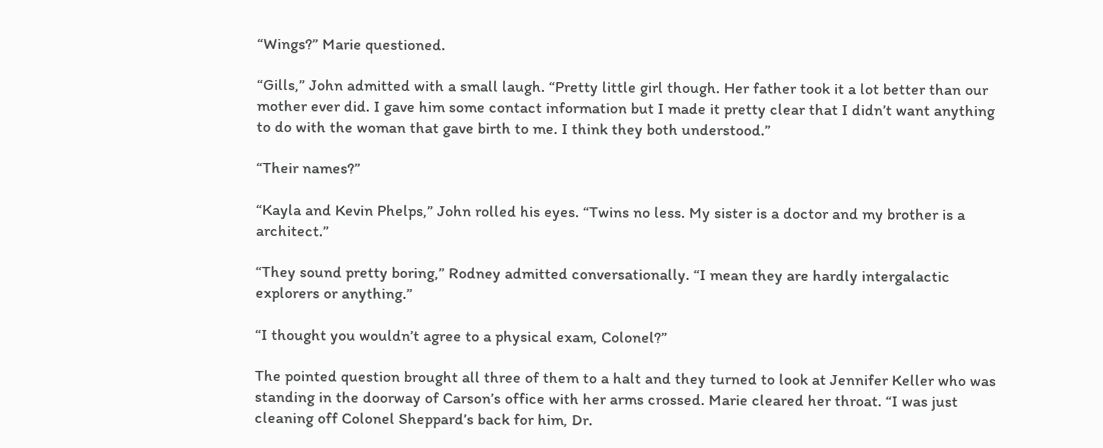“Wings?” Marie questioned.

“Gills,” John admitted with a small laugh. “Pretty little girl though. Her father took it a lot better than our mother ever did. I gave him some contact information but I made it pretty clear that I didn’t want anything to do with the woman that gave birth to me. I think they both understood.”

“Their names?”

“Kayla and Kevin Phelps,” John rolled his eyes. “Twins no less. My sister is a doctor and my brother is a architect.”

“They sound pretty boring,” Rodney admitted conversationally. “I mean they are hardly intergalactic explorers or anything.”

“I thought you wouldn’t agree to a physical exam, Colonel?”

The pointed question brought all three of them to a halt and they turned to look at Jennifer Keller who was standing in the doorway of Carson’s office with her arms crossed. Marie cleared her throat. “I was just cleaning off Colonel Sheppard’s back for him, Dr.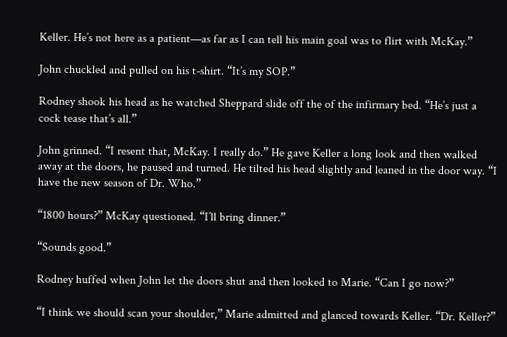Keller. He’s not here as a patient—as far as I can tell his main goal was to flirt with McKay.”

John chuckled and pulled on his t-shirt. “It’s my SOP.”

Rodney shook his head as he watched Sheppard slide off the of the infirmary bed. “He’s just a cock tease that’s all.”

John grinned. “I resent that, McKay. I really do.” He gave Keller a long look and then walked away at the doors, he paused and turned. He tilted his head slightly and leaned in the door way. “I have the new season of Dr. Who.”

“1800 hours?” McKay questioned. “I’ll bring dinner.”

“Sounds good.”

Rodney huffed when John let the doors shut and then looked to Marie. “Can I go now?”

“I think we should scan your shoulder,” Marie admitted and glanced towards Keller. “Dr. Keller?”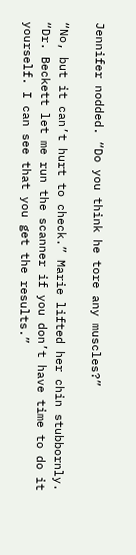Jennifer nodded. “Do you think he tore any muscles?”

“No, but it can’t hurt to check.” Marie lifted her chin stubbornly. “Dr. Beckett let me run the scanner if you don’t have time to do it yourself. I can see that you get the results.”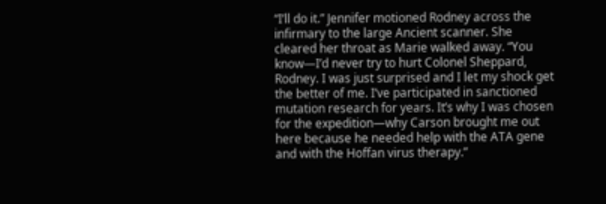“I’ll do it.” Jennifer motioned Rodney across the infirmary to the large Ancient scanner. She cleared her throat as Marie walked away. “You know—I’d never try to hurt Colonel Sheppard, Rodney. I was just surprised and I let my shock get the better of me. I’ve participated in sanctioned mutation research for years. It’s why I was chosen for the expedition—why Carson brought me out here because he needed help with the ATA gene and with the Hoffan virus therapy.”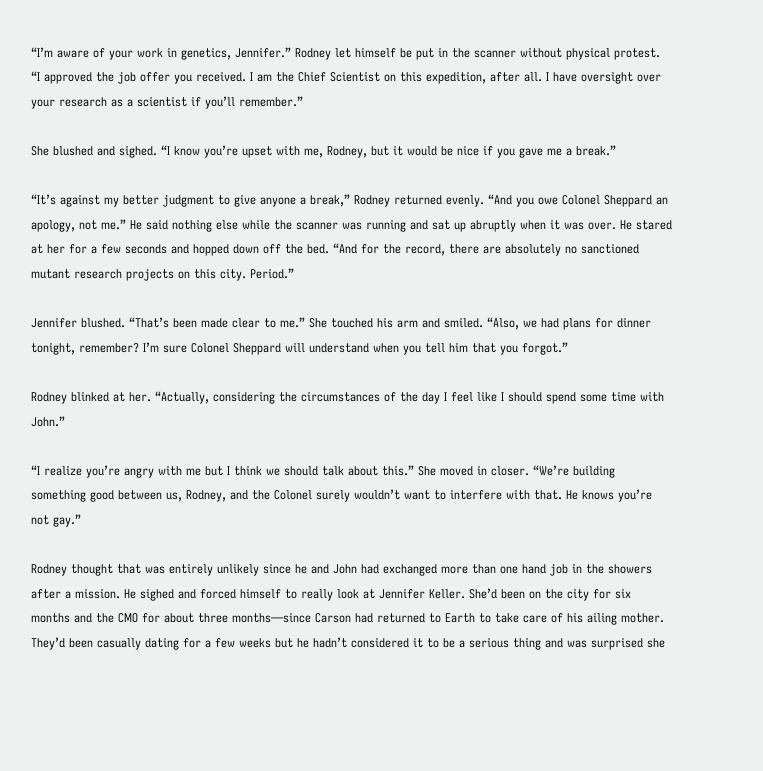“I’m aware of your work in genetics, Jennifer.” Rodney let himself be put in the scanner without physical protest. “I approved the job offer you received. I am the Chief Scientist on this expedition, after all. I have oversight over your research as a scientist if you’ll remember.”

She blushed and sighed. “I know you’re upset with me, Rodney, but it would be nice if you gave me a break.”

“It’s against my better judgment to give anyone a break,” Rodney returned evenly. “And you owe Colonel Sheppard an apology, not me.” He said nothing else while the scanner was running and sat up abruptly when it was over. He stared at her for a few seconds and hopped down off the bed. “And for the record, there are absolutely no sanctioned mutant research projects on this city. Period.”

Jennifer blushed. “That’s been made clear to me.” She touched his arm and smiled. “Also, we had plans for dinner tonight, remember? I’m sure Colonel Sheppard will understand when you tell him that you forgot.”

Rodney blinked at her. “Actually, considering the circumstances of the day I feel like I should spend some time with John.”

“I realize you’re angry with me but I think we should talk about this.” She moved in closer. “We’re building something good between us, Rodney, and the Colonel surely wouldn’t want to interfere with that. He knows you’re not gay.”

Rodney thought that was entirely unlikely since he and John had exchanged more than one hand job in the showers after a mission. He sighed and forced himself to really look at Jennifer Keller. She’d been on the city for six months and the CMO for about three months—since Carson had returned to Earth to take care of his ailing mother. They’d been casually dating for a few weeks but he hadn’t considered it to be a serious thing and was surprised she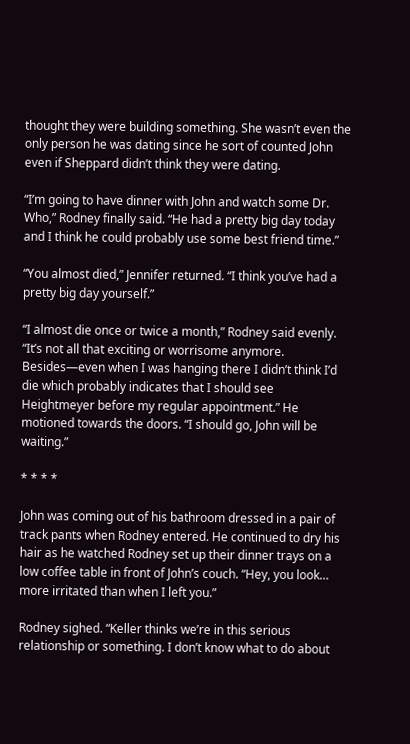thought they were building something. She wasn’t even the only person he was dating since he sort of counted John even if Sheppard didn’t think they were dating.

“I’m going to have dinner with John and watch some Dr. Who,” Rodney finally said. “He had a pretty big day today and I think he could probably use some best friend time.”

“You almost died,” Jennifer returned. “I think you’ve had a pretty big day yourself.”

“I almost die once or twice a month,” Rodney said evenly. “It’s not all that exciting or worrisome anymore. Besides—even when I was hanging there I didn’t think I’d die which probably indicates that I should see Heightmeyer before my regular appointment.” He motioned towards the doors. “I should go, John will be waiting.”

* * * *

John was coming out of his bathroom dressed in a pair of track pants when Rodney entered. He continued to dry his hair as he watched Rodney set up their dinner trays on a low coffee table in front of John’s couch. “Hey, you look… more irritated than when I left you.”

Rodney sighed. “Keller thinks we’re in this serious relationship or something. I don’t know what to do about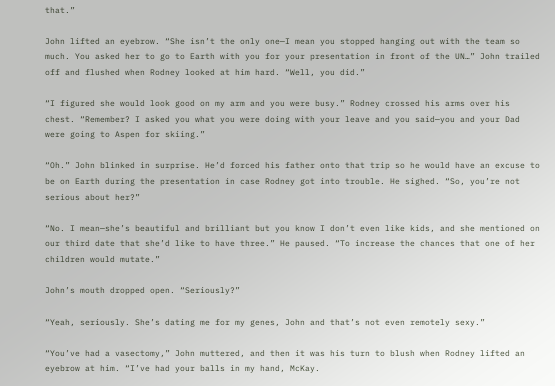that.”

John lifted an eyebrow. “She isn’t the only one—I mean you stopped hanging out with the team so much. You asked her to go to Earth with you for your presentation in front of the UN…” John trailed off and flushed when Rodney looked at him hard. “Well, you did.”

“I figured she would look good on my arm and you were busy.” Rodney crossed his arms over his chest. “Remember? I asked you what you were doing with your leave and you said—you and your Dad were going to Aspen for skiing.”

“Oh.” John blinked in surprise. He’d forced his father onto that trip so he would have an excuse to be on Earth during the presentation in case Rodney got into trouble. He sighed. “So, you’re not serious about her?”

“No. I mean—she’s beautiful and brilliant but you know I don’t even like kids, and she mentioned on our third date that she’d like to have three.” He paused. “To increase the chances that one of her children would mutate.”

John’s mouth dropped open. “Seriously?”

“Yeah, seriously. She’s dating me for my genes, John and that’s not even remotely sexy.”

“You’ve had a vasectomy,” John muttered, and then it was his turn to blush when Rodney lifted an eyebrow at him. “I’ve had your balls in my hand, McKay.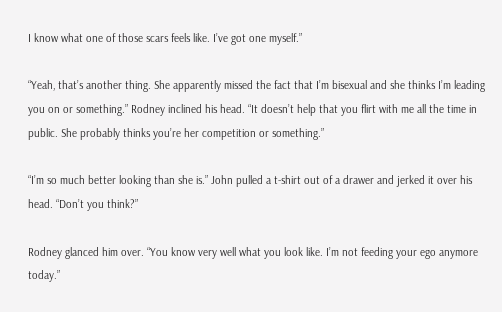I know what one of those scars feels like. I’ve got one myself.”

“Yeah, that’s another thing. She apparently missed the fact that I’m bisexual and she thinks I’m leading you on or something.” Rodney inclined his head. “It doesn’t help that you flirt with me all the time in public. She probably thinks you’re her competition or something.”

“I’m so much better looking than she is.” John pulled a t-shirt out of a drawer and jerked it over his head. “Don’t you think?”

Rodney glanced him over. “You know very well what you look like. I’m not feeding your ego anymore today.”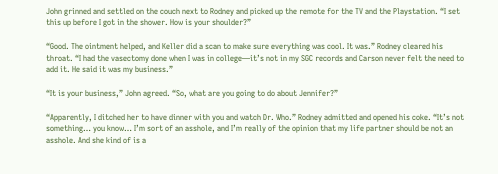John grinned and settled on the couch next to Rodney and picked up the remote for the TV and the Playstation. “I set this up before I got in the shower. How is your shoulder?”

“Good. The ointment helped, and Keller did a scan to make sure everything was cool. It was.” Rodney cleared his throat. “I had the vasectomy done when I was in college—it’s not in my SGC records and Carson never felt the need to add it. He said it was my business.”

“It is your business,” John agreed. “So, what are you going to do about Jennifer?”

“Apparently, I ditched her to have dinner with you and watch Dr. Who.” Rodney admitted and opened his coke. “It’s not something… you know… I’m sort of an asshole, and I’m really of the opinion that my life partner should be not an asshole. And she kind of is a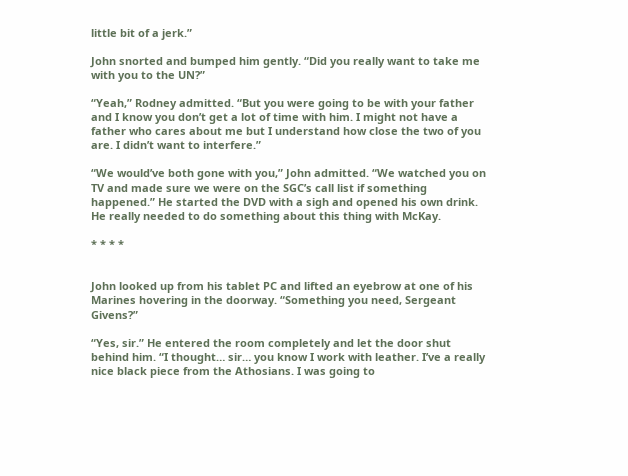little bit of a jerk.”

John snorted and bumped him gently. “Did you really want to take me with you to the UN?”

“Yeah,” Rodney admitted. “But you were going to be with your father and I know you don’t get a lot of time with him. I might not have a father who cares about me but I understand how close the two of you are. I didn’t want to interfere.”

“We would’ve both gone with you,” John admitted. “We watched you on TV and made sure we were on the SGC’s call list if something happened.” He started the DVD with a sigh and opened his own drink. He really needed to do something about this thing with McKay.

* * * *


John looked up from his tablet PC and lifted an eyebrow at one of his Marines hovering in the doorway. “Something you need, Sergeant Givens?”

“Yes, sir.” He entered the room completely and let the door shut behind him. “I thought… sir… you know I work with leather. I’ve a really nice black piece from the Athosians. I was going to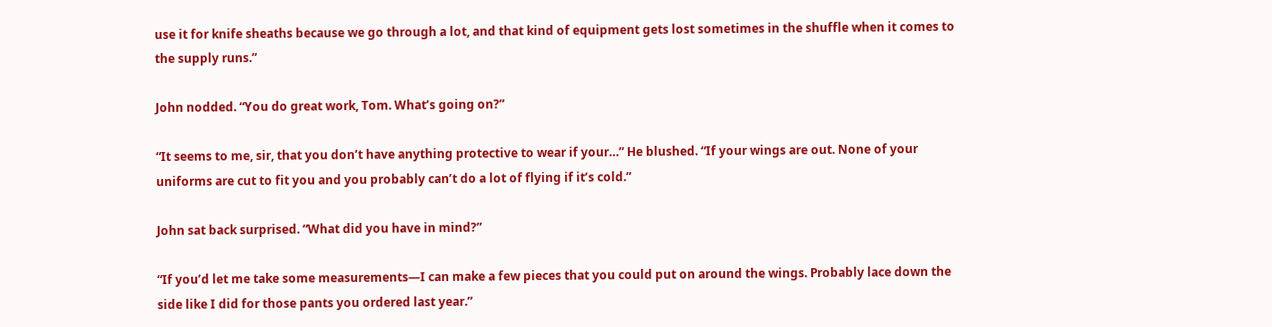use it for knife sheaths because we go through a lot, and that kind of equipment gets lost sometimes in the shuffle when it comes to the supply runs.”

John nodded. “You do great work, Tom. What’s going on?”

“It seems to me, sir, that you don’t have anything protective to wear if your…” He blushed. “If your wings are out. None of your uniforms are cut to fit you and you probably can’t do a lot of flying if it’s cold.”

John sat back surprised. “What did you have in mind?”

“If you’d let me take some measurements—I can make a few pieces that you could put on around the wings. Probably lace down the side like I did for those pants you ordered last year.”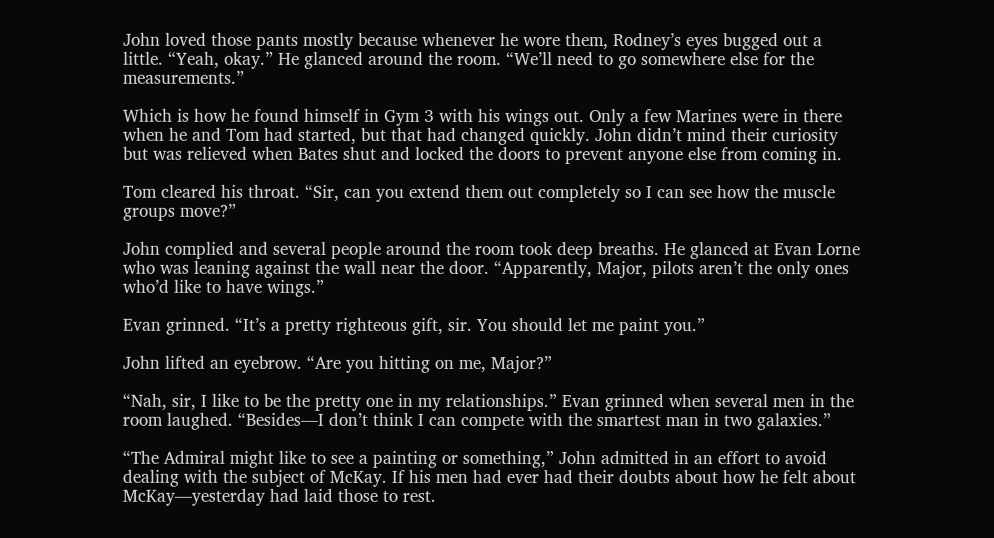John loved those pants mostly because whenever he wore them, Rodney’s eyes bugged out a little. “Yeah, okay.” He glanced around the room. “We’ll need to go somewhere else for the measurements.”

Which is how he found himself in Gym 3 with his wings out. Only a few Marines were in there when he and Tom had started, but that had changed quickly. John didn’t mind their curiosity but was relieved when Bates shut and locked the doors to prevent anyone else from coming in.

Tom cleared his throat. “Sir, can you extend them out completely so I can see how the muscle groups move?”

John complied and several people around the room took deep breaths. He glanced at Evan Lorne who was leaning against the wall near the door. “Apparently, Major, pilots aren’t the only ones who’d like to have wings.”

Evan grinned. “It’s a pretty righteous gift, sir. You should let me paint you.”

John lifted an eyebrow. “Are you hitting on me, Major?”

“Nah, sir, I like to be the pretty one in my relationships.” Evan grinned when several men in the room laughed. “Besides—I don’t think I can compete with the smartest man in two galaxies.”

“The Admiral might like to see a painting or something,” John admitted in an effort to avoid dealing with the subject of McKay. If his men had ever had their doubts about how he felt about McKay—yesterday had laid those to rest.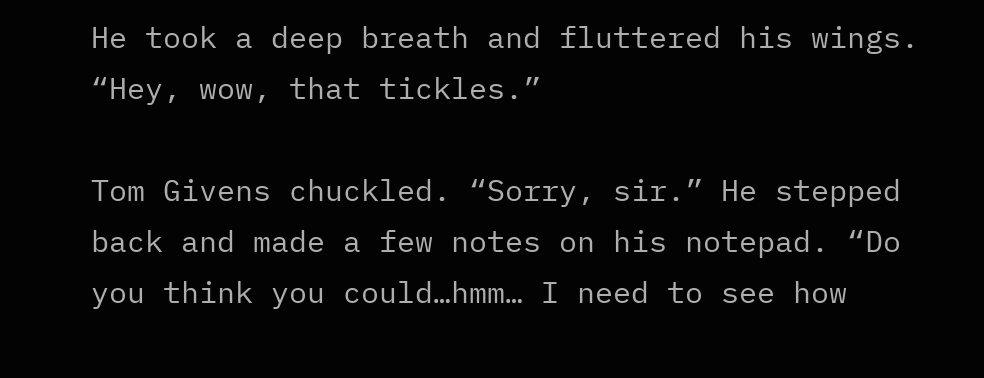He took a deep breath and fluttered his wings. “Hey, wow, that tickles.”

Tom Givens chuckled. “Sorry, sir.” He stepped back and made a few notes on his notepad. “Do you think you could…hmm… I need to see how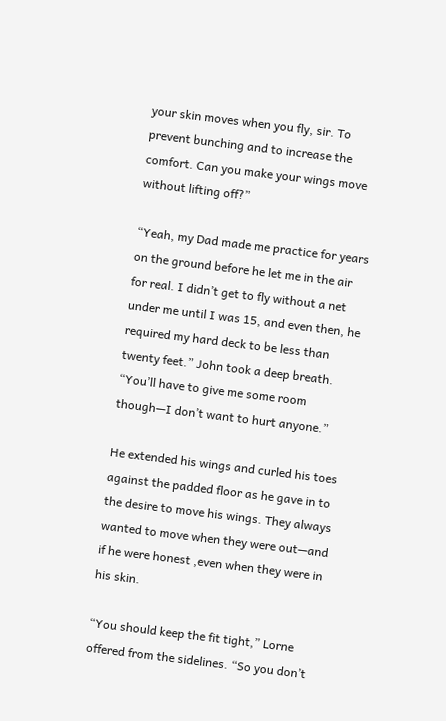your skin moves when you fly, sir. To prevent bunching and to increase the comfort. Can you make your wings move without lifting off?”

“Yeah, my Dad made me practice for years on the ground before he let me in the air for real. I didn’t get to fly without a net under me until I was 15, and even then, he required my hard deck to be less than twenty feet.” John took a deep breath. “You’ll have to give me some room though—I don’t want to hurt anyone.”

He extended his wings and curled his toes against the padded floor as he gave in to the desire to move his wings. They always wanted to move when they were out—and if he were honest ,even when they were in his skin.

“You should keep the fit tight,” Lorne offered from the sidelines. “So you don’t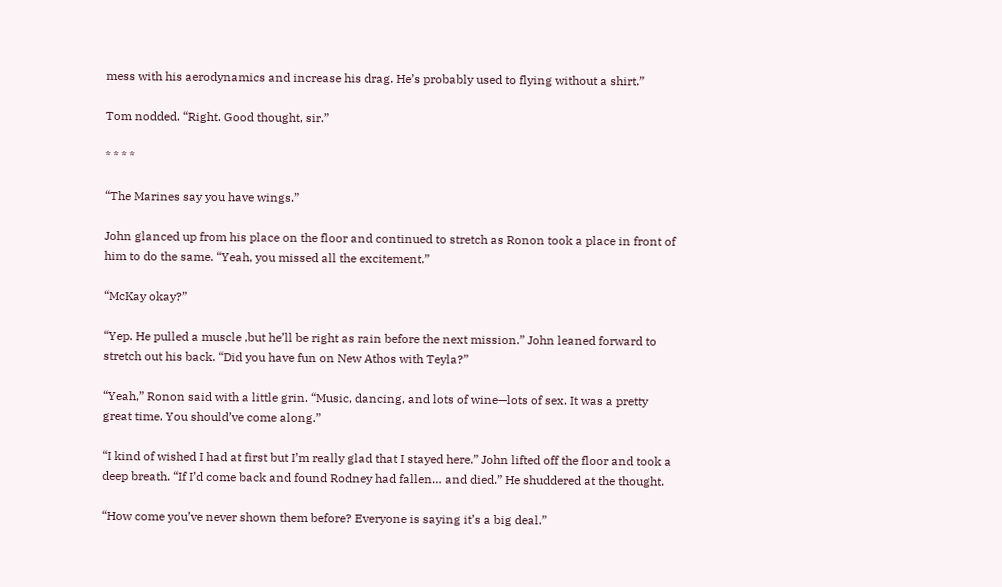mess with his aerodynamics and increase his drag. He’s probably used to flying without a shirt.”

Tom nodded. “Right. Good thought, sir.”

* * * *

“The Marines say you have wings.”

John glanced up from his place on the floor and continued to stretch as Ronon took a place in front of him to do the same. “Yeah, you missed all the excitement.”

“McKay okay?”

“Yep. He pulled a muscle ,but he’ll be right as rain before the next mission.” John leaned forward to stretch out his back. “Did you have fun on New Athos with Teyla?”

“Yeah,” Ronon said with a little grin. “Music, dancing, and lots of wine—lots of sex. It was a pretty great time. You should’ve come along.”

“I kind of wished I had at first but I’m really glad that I stayed here.” John lifted off the floor and took a deep breath. “If I’d come back and found Rodney had fallen… and died.” He shuddered at the thought.

“How come you’ve never shown them before? Everyone is saying it’s a big deal.”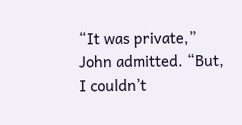“It was private,” John admitted. “But, I couldn’t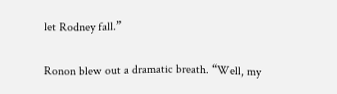let Rodney fall.”

Ronon blew out a dramatic breath. “Well, my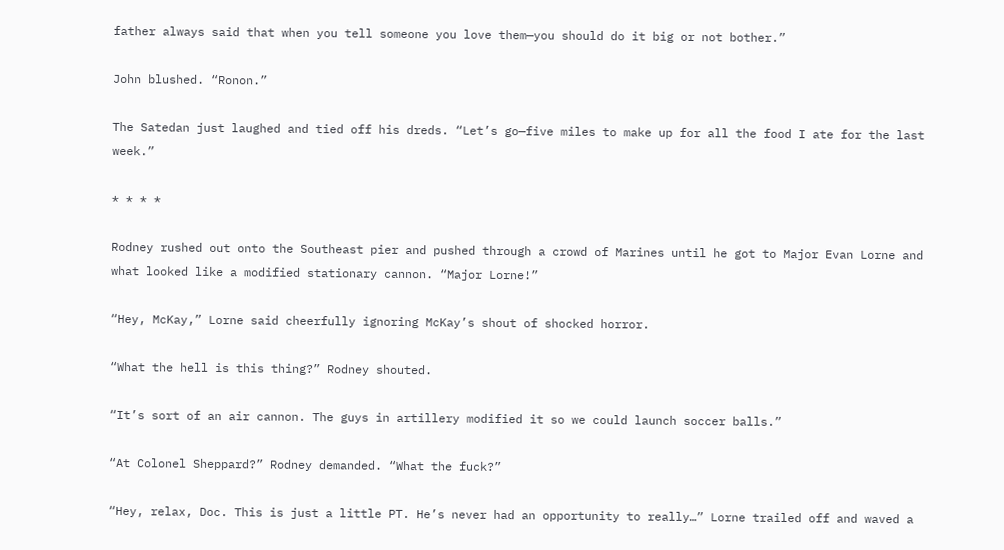father always said that when you tell someone you love them—you should do it big or not bother.”

John blushed. “Ronon.”

The Satedan just laughed and tied off his dreds. “Let’s go—five miles to make up for all the food I ate for the last week.”

* * * *

Rodney rushed out onto the Southeast pier and pushed through a crowd of Marines until he got to Major Evan Lorne and what looked like a modified stationary cannon. “Major Lorne!”

“Hey, McKay,” Lorne said cheerfully ignoring McKay’s shout of shocked horror.

“What the hell is this thing?” Rodney shouted.

“It’s sort of an air cannon. The guys in artillery modified it so we could launch soccer balls.”

“At Colonel Sheppard?” Rodney demanded. “What the fuck?”

“Hey, relax, Doc. This is just a little PT. He’s never had an opportunity to really…” Lorne trailed off and waved a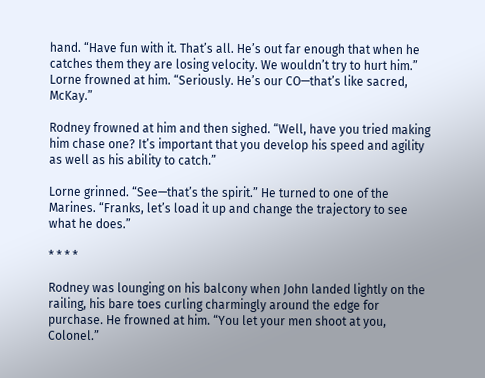hand. “Have fun with it. That’s all. He’s out far enough that when he catches them they are losing velocity. We wouldn’t try to hurt him.” Lorne frowned at him. “Seriously. He’s our CO—that’s like sacred, McKay.”

Rodney frowned at him and then sighed. “Well, have you tried making him chase one? It’s important that you develop his speed and agility as well as his ability to catch.”

Lorne grinned. “See—that’s the spirit.” He turned to one of the Marines. “Franks, let’s load it up and change the trajectory to see what he does.”

* * * *

Rodney was lounging on his balcony when John landed lightly on the railing, his bare toes curling charmingly around the edge for purchase. He frowned at him. “You let your men shoot at you, Colonel.”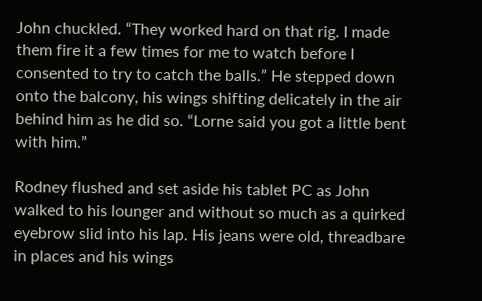John chuckled. “They worked hard on that rig. I made them fire it a few times for me to watch before I consented to try to catch the balls.” He stepped down onto the balcony, his wings shifting delicately in the air behind him as he did so. “Lorne said you got a little bent with him.”

Rodney flushed and set aside his tablet PC as John walked to his lounger and without so much as a quirked eyebrow slid into his lap. His jeans were old, threadbare in places and his wings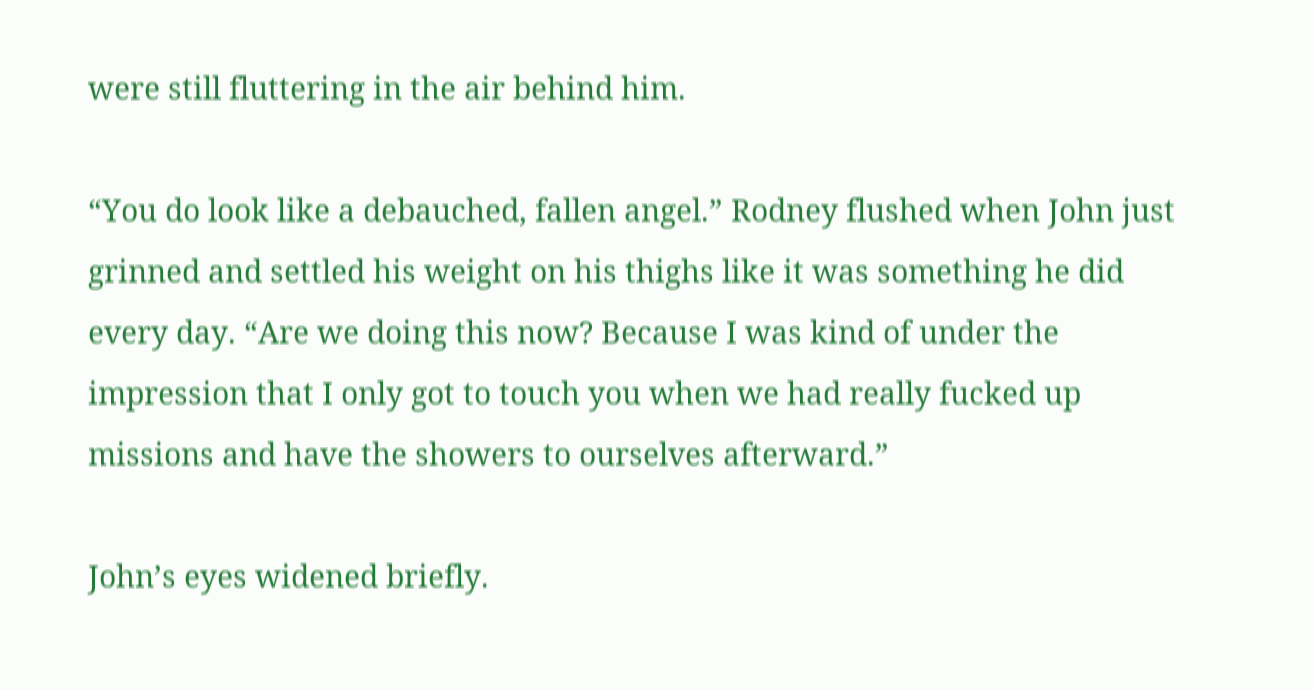were still fluttering in the air behind him.

“You do look like a debauched, fallen angel.” Rodney flushed when John just grinned and settled his weight on his thighs like it was something he did every day. “Are we doing this now? Because I was kind of under the impression that I only got to touch you when we had really fucked up missions and have the showers to ourselves afterward.”

John’s eyes widened briefly.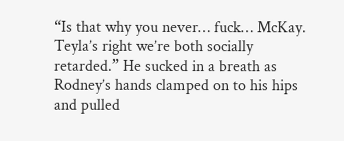“Is that why you never… fuck… McKay. Teyla’s right we’re both socially retarded.” He sucked in a breath as Rodney’s hands clamped on to his hips and pulled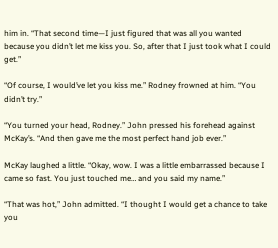him in. “That second time—I just figured that was all you wanted because you didn’t let me kiss you. So, after that I just took what I could get.”

“Of course, I would’ve let you kiss me.” Rodney frowned at him. “You didn’t try.”

“You turned your head, Rodney.” John pressed his forehead against McKay’s. “And then gave me the most perfect hand job ever.”

McKay laughed a little. “Okay, wow. I was a little embarrassed because I came so fast. You just touched me… and you said my name.”

“That was hot,” John admitted. “I thought I would get a chance to take you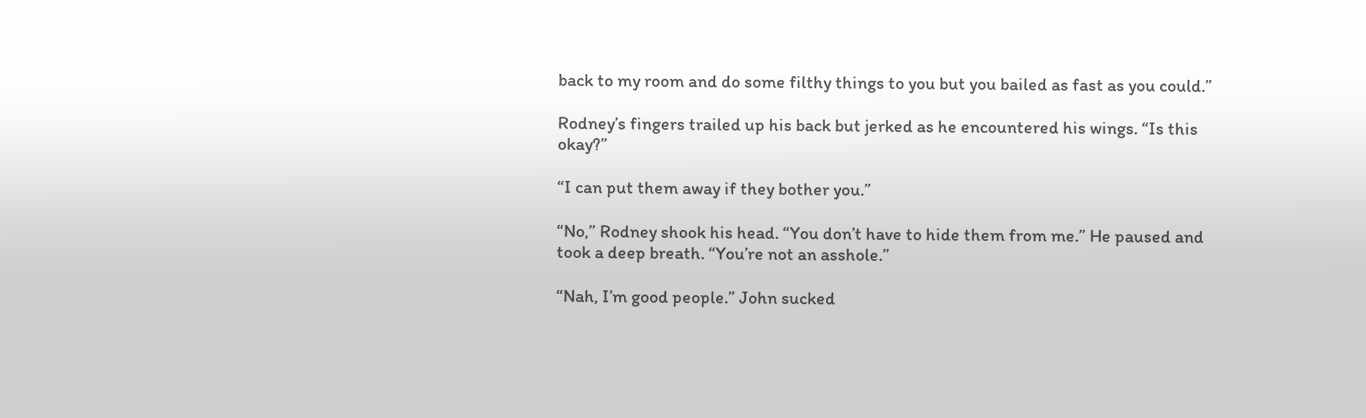back to my room and do some filthy things to you but you bailed as fast as you could.”

Rodney’s fingers trailed up his back but jerked as he encountered his wings. “Is this okay?”

“I can put them away if they bother you.”

“No,” Rodney shook his head. “You don’t have to hide them from me.” He paused and took a deep breath. “You’re not an asshole.”

“Nah, I’m good people.” John sucked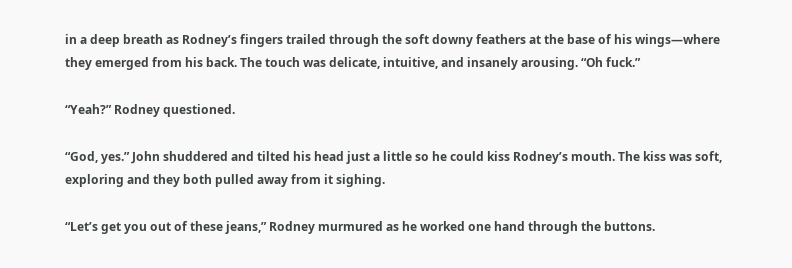in a deep breath as Rodney’s fingers trailed through the soft downy feathers at the base of his wings—where they emerged from his back. The touch was delicate, intuitive, and insanely arousing. “Oh fuck.”

“Yeah?” Rodney questioned.

“God, yes.” John shuddered and tilted his head just a little so he could kiss Rodney’s mouth. The kiss was soft, exploring and they both pulled away from it sighing.

“Let’s get you out of these jeans,” Rodney murmured as he worked one hand through the buttons.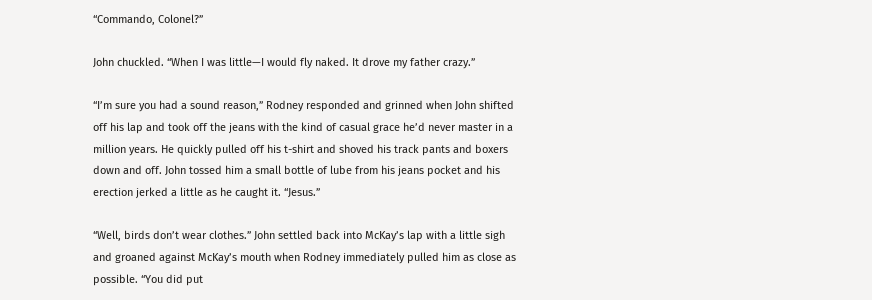“Commando, Colonel?”

John chuckled. “When I was little—I would fly naked. It drove my father crazy.”

“I’m sure you had a sound reason,” Rodney responded and grinned when John shifted off his lap and took off the jeans with the kind of casual grace he’d never master in a million years. He quickly pulled off his t-shirt and shoved his track pants and boxers down and off. John tossed him a small bottle of lube from his jeans pocket and his erection jerked a little as he caught it. “Jesus.”

“Well, birds don’t wear clothes.” John settled back into McKay’s lap with a little sigh and groaned against McKay’s mouth when Rodney immediately pulled him as close as possible. “You did put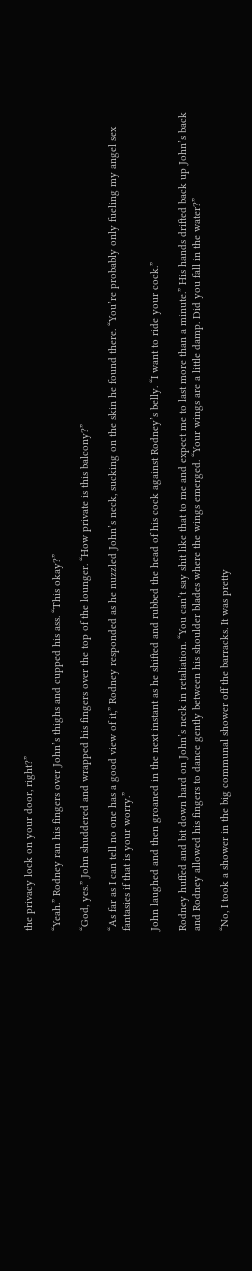the privacy lock on your door, right?”

“Yeah.” Rodney ran his fingers over John’s thighs and cupped his ass. “This okay?”

“God, yes.” John shuddered and wrapped his fingers over the top of the lounger. “How private is this balcony?”

“As far as I can tell no one has a good view of it,” Rodney responded as he nuzzled John’s neck, sucking on the skin he found there. “You’re probably only fueling my angel sex fantasies if that is your worry.”

John laughed and then groaned in the next instant as he shifted and rubbed the head of his cock against Rodney’s belly. “I want to ride your cock.”

Rodney huffed and bit down hard on John’s neck in retaliation. “You can’t say shit like that to me and expect me to last more than a minute.” His hands drifted back up John’s back and Rodney allowed his fingers to dance gently between his shoulder blades where the wings emerged. “Your wings are a little damp. Did you fall in the water?”

“No, I took a shower in the big communal shower off the barracks. It was pretty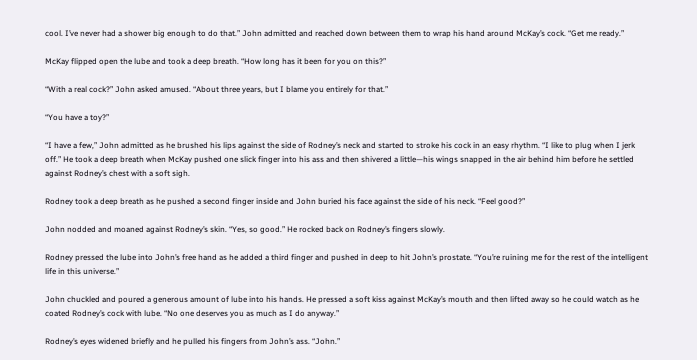cool. I’ve never had a shower big enough to do that.” John admitted and reached down between them to wrap his hand around McKay’s cock. “Get me ready.”

McKay flipped open the lube and took a deep breath. “How long has it been for you on this?”

“With a real cock?” John asked amused. “About three years, but I blame you entirely for that.”

“You have a toy?”

“I have a few,” John admitted as he brushed his lips against the side of Rodney’s neck and started to stroke his cock in an easy rhythm. “I like to plug when I jerk off.” He took a deep breath when McKay pushed one slick finger into his ass and then shivered a little—his wings snapped in the air behind him before he settled against Rodney’s chest with a soft sigh.

Rodney took a deep breath as he pushed a second finger inside and John buried his face against the side of his neck. “Feel good?”

John nodded and moaned against Rodney’s skin. “Yes, so good.” He rocked back on Rodney’s fingers slowly.

Rodney pressed the lube into John’s free hand as he added a third finger and pushed in deep to hit John’s prostate. “You’re ruining me for the rest of the intelligent life in this universe.”

John chuckled and poured a generous amount of lube into his hands. He pressed a soft kiss against McKay’s mouth and then lifted away so he could watch as he coated Rodney’s cock with lube. “No one deserves you as much as I do anyway.”

Rodney’s eyes widened briefly and he pulled his fingers from John’s ass. “John.”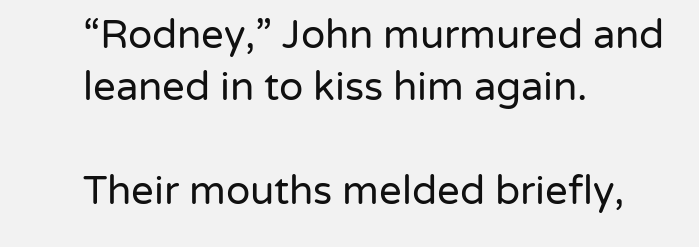“Rodney,” John murmured and leaned in to kiss him again.

Their mouths melded briefly,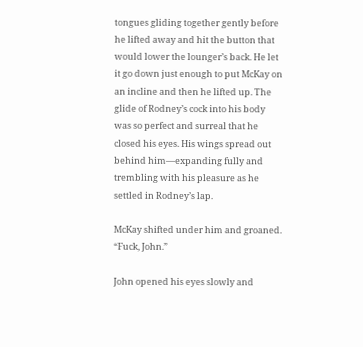tongues gliding together gently before he lifted away and hit the button that would lower the lounger’s back. He let it go down just enough to put McKay on an incline and then he lifted up. The glide of Rodney’s cock into his body was so perfect and surreal that he closed his eyes. His wings spread out behind him—expanding fully and trembling with his pleasure as he settled in Rodney’s lap.

McKay shifted under him and groaned. “Fuck, John.”

John opened his eyes slowly and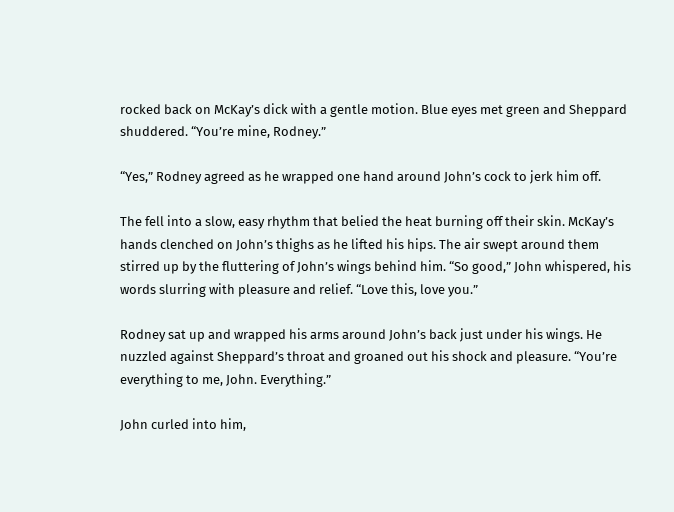rocked back on McKay’s dick with a gentle motion. Blue eyes met green and Sheppard shuddered. “You’re mine, Rodney.”

“Yes,” Rodney agreed as he wrapped one hand around John’s cock to jerk him off.

The fell into a slow, easy rhythm that belied the heat burning off their skin. McKay’s hands clenched on John’s thighs as he lifted his hips. The air swept around them stirred up by the fluttering of John’s wings behind him. “So good,” John whispered, his words slurring with pleasure and relief. “Love this, love you.”

Rodney sat up and wrapped his arms around John’s back just under his wings. He nuzzled against Sheppard’s throat and groaned out his shock and pleasure. “You’re everything to me, John. Everything.”

John curled into him,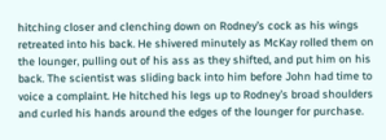hitching closer and clenching down on Rodney’s cock as his wings retreated into his back. He shivered minutely as McKay rolled them on the lounger, pulling out of his ass as they shifted, and put him on his back. The scientist was sliding back into him before John had time to voice a complaint. He hitched his legs up to Rodney’s broad shoulders and curled his hands around the edges of the lounger for purchase.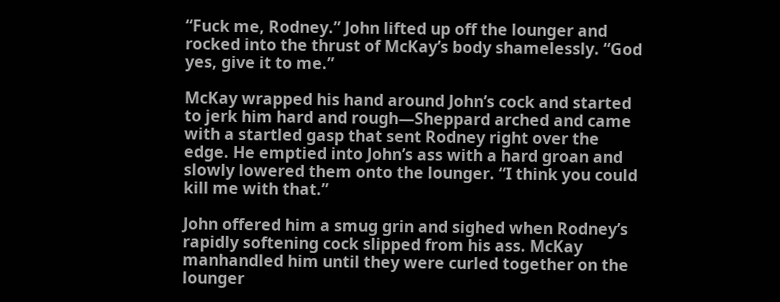“Fuck me, Rodney.” John lifted up off the lounger and rocked into the thrust of McKay’s body shamelessly. “God yes, give it to me.”

McKay wrapped his hand around John’s cock and started to jerk him hard and rough—Sheppard arched and came with a startled gasp that sent Rodney right over the edge. He emptied into John’s ass with a hard groan and slowly lowered them onto the lounger. “I think you could kill me with that.”

John offered him a smug grin and sighed when Rodney’s rapidly softening cock slipped from his ass. McKay manhandled him until they were curled together on the lounger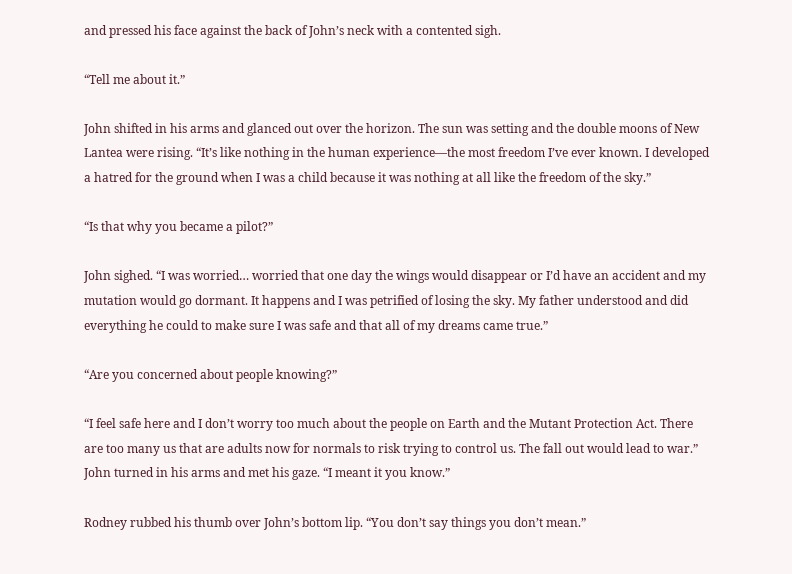and pressed his face against the back of John’s neck with a contented sigh.

“Tell me about it.”

John shifted in his arms and glanced out over the horizon. The sun was setting and the double moons of New Lantea were rising. “It’s like nothing in the human experience—the most freedom I’ve ever known. I developed a hatred for the ground when I was a child because it was nothing at all like the freedom of the sky.”

“Is that why you became a pilot?”

John sighed. “I was worried… worried that one day the wings would disappear or I’d have an accident and my mutation would go dormant. It happens and I was petrified of losing the sky. My father understood and did everything he could to make sure I was safe and that all of my dreams came true.”

“Are you concerned about people knowing?”

“I feel safe here and I don’t worry too much about the people on Earth and the Mutant Protection Act. There are too many us that are adults now for normals to risk trying to control us. The fall out would lead to war.” John turned in his arms and met his gaze. “I meant it you know.”

Rodney rubbed his thumb over John’s bottom lip. “You don’t say things you don’t mean.”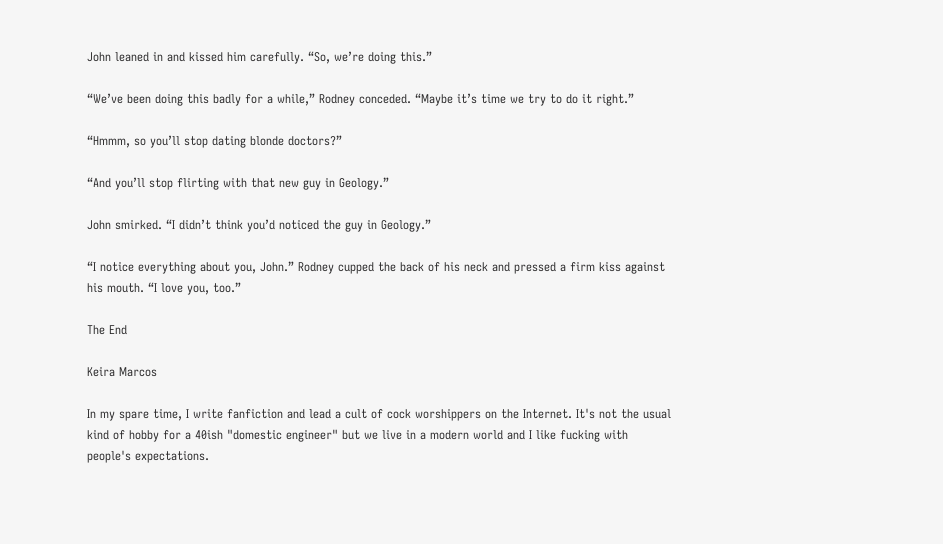John leaned in and kissed him carefully. “So, we’re doing this.”

“We’ve been doing this badly for a while,” Rodney conceded. “Maybe it’s time we try to do it right.”

“Hmmm, so you’ll stop dating blonde doctors?”

“And you’ll stop flirting with that new guy in Geology.”

John smirked. “I didn’t think you’d noticed the guy in Geology.”

“I notice everything about you, John.” Rodney cupped the back of his neck and pressed a firm kiss against his mouth. “I love you, too.”

The End

Keira Marcos

In my spare time, I write fanfiction and lead a cult of cock worshippers on the Internet. It's not the usual kind of hobby for a 40ish "domestic engineer" but we live in a modern world and I like fucking with people's expectations.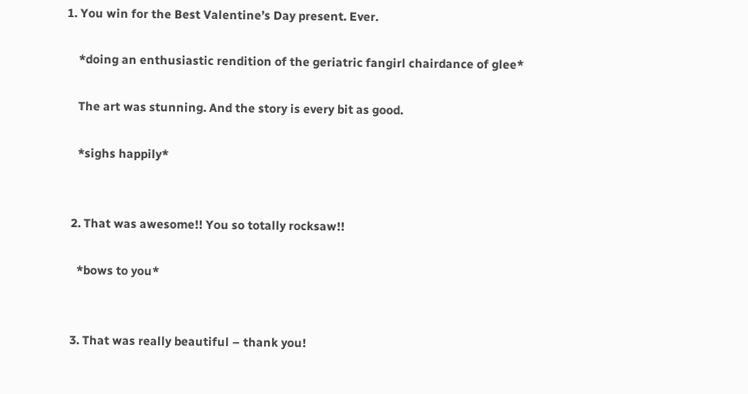1. You win for the Best Valentine’s Day present. Ever.

    *doing an enthusiastic rendition of the geriatric fangirl chairdance of glee*

    The art was stunning. And the story is every bit as good.

    *sighs happily*


  2. That was awesome!! You so totally rocksaw!!

    *bows to you*


  3. That was really beautiful – thank you!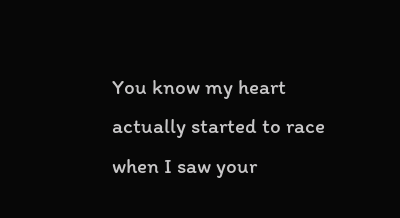You know my heart actually started to race when I saw your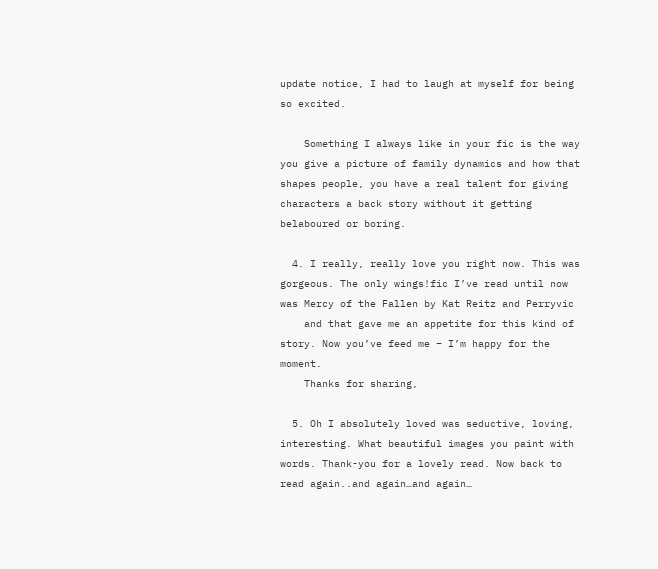update notice, I had to laugh at myself for being so excited.

    Something I always like in your fic is the way you give a picture of family dynamics and how that shapes people, you have a real talent for giving characters a back story without it getting belaboured or boring.

  4. I really, really love you right now. This was gorgeous. The only wings!fic I’ve read until now was Mercy of the Fallen by Kat Reitz and Perryvic
    and that gave me an appetite for this kind of story. Now you’ve feed me – I’m happy for the moment.
    Thanks for sharing,

  5. Oh I absolutely loved was seductive, loving, interesting. What beautiful images you paint with words. Thank-you for a lovely read. Now back to read again..and again…and again…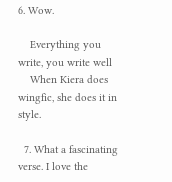6. Wow.

    Everything you write, you write well
    When Kiera does wingfic, she does it in style.

  7. What a fascinating verse. I love the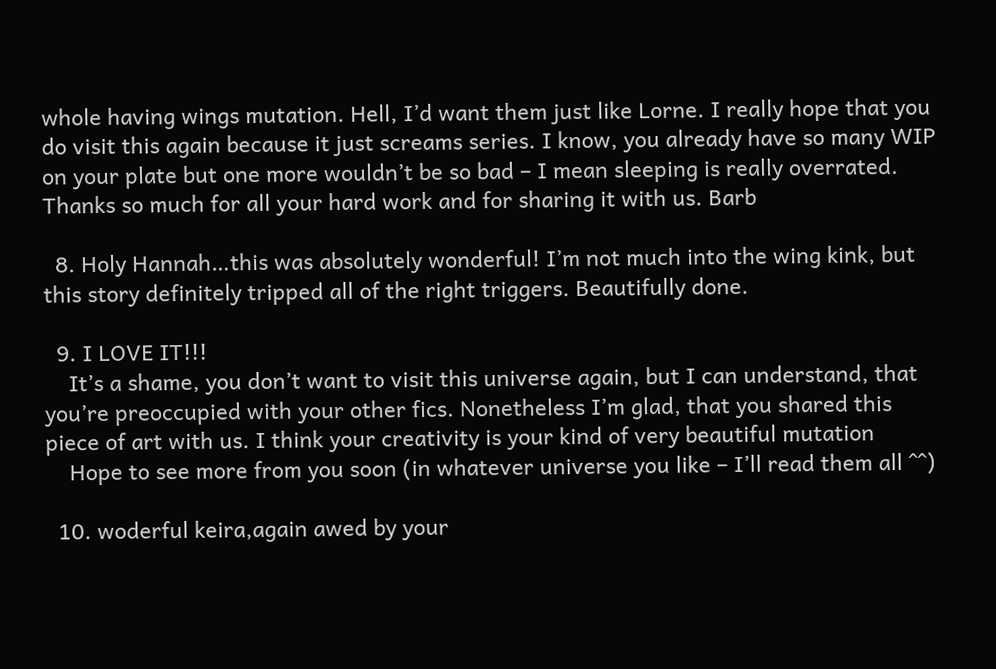whole having wings mutation. Hell, I’d want them just like Lorne. I really hope that you do visit this again because it just screams series. I know, you already have so many WIP on your plate but one more wouldn’t be so bad – I mean sleeping is really overrated. Thanks so much for all your hard work and for sharing it with us. Barb

  8. Holy Hannah…this was absolutely wonderful! I’m not much into the wing kink, but this story definitely tripped all of the right triggers. Beautifully done.

  9. I LOVE IT!!!
    It’s a shame, you don’t want to visit this universe again, but I can understand, that you’re preoccupied with your other fics. Nonetheless I’m glad, that you shared this piece of art with us. I think your creativity is your kind of very beautiful mutation
    Hope to see more from you soon (in whatever universe you like – I’ll read them all ^^)

  10. woderful keira,again awed by your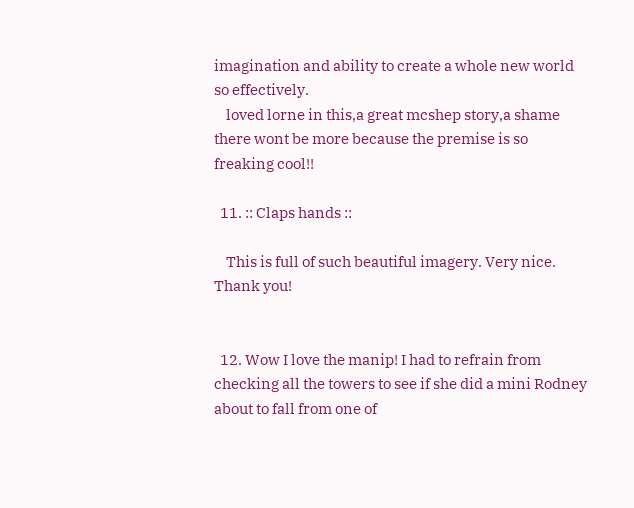imagination and ability to create a whole new world so effectively.
    loved lorne in this,a great mcshep story,a shame there wont be more because the premise is so freaking cool!!

  11. :: Claps hands ::

    This is full of such beautiful imagery. Very nice. Thank you!


  12. Wow I love the manip! I had to refrain from checking all the towers to see if she did a mini Rodney about to fall from one of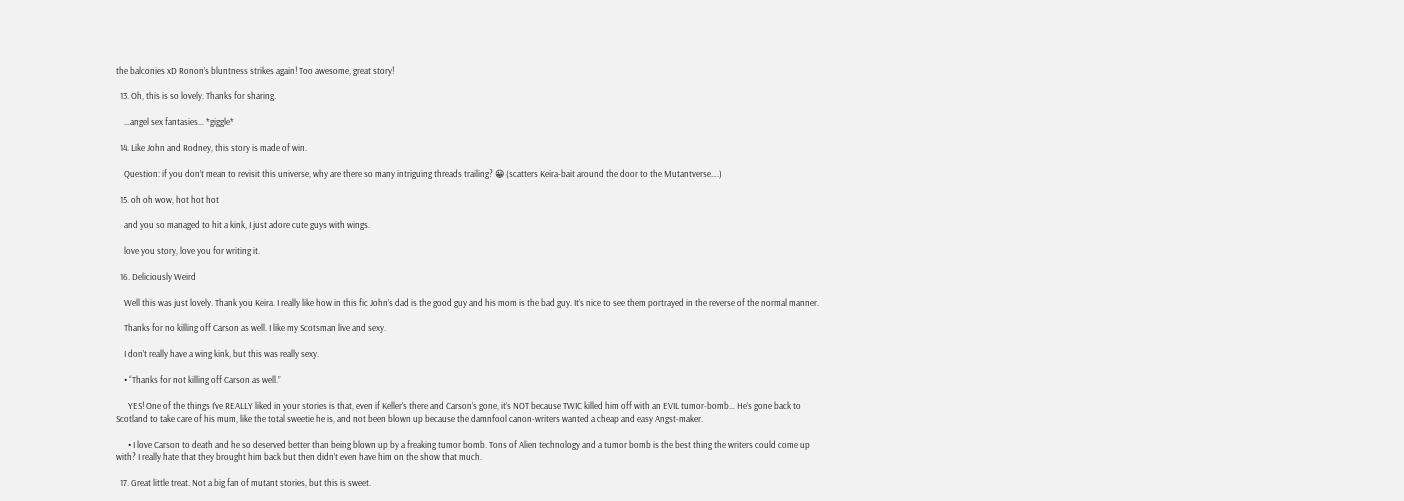the balconies xD Ronon’s bluntness strikes again! Too awesome, great story!

  13. Oh, this is so lovely. Thanks for sharing.

    …angel sex fantasies… *giggle*

  14. Like John and Rodney, this story is made of win.

    Question: if you don’t mean to revisit this universe, why are there so many intriguing threads trailing? 😀 (scatters Keira-bait around the door to the Mutantverse….)

  15. oh oh wow, hot hot hot

    and you so managed to hit a kink, I just adore cute guys with wings.

    love you story, love you for writing it.

  16. Deliciously Weird

    Well this was just lovely. Thank you Keira. I really like how in this fic John’s dad is the good guy and his mom is the bad guy. It’s nice to see them portrayed in the reverse of the normal manner.

    Thanks for no killing off Carson as well. I like my Scotsman live and sexy.

    I don’t really have a wing kink, but this was really sexy.

    • “Thanks for not killing off Carson as well.”

      YES! One of the things I’ve REALLY liked in your stories is that, even if Keller’s there and Carson’s gone, it’s NOT because TWIC killed him off with an EVIL tumor-bomb… He’s gone back to Scotland to take care of his mum, like the total sweetie he is, and not been blown up because the damnfool canon-writers wanted a cheap and easy Angst-maker.

      • I love Carson to death and he so deserved better than being blown up by a freaking tumor bomb. Tons of Alien technology and a tumor bomb is the best thing the writers could come up with? I really hate that they brought him back but then didn’t even have him on the show that much.

  17. Great little treat. Not a big fan of mutant stories, but this is sweet.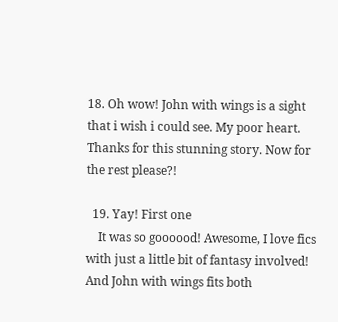18. Oh wow! John with wings is a sight that i wish i could see. My poor heart. Thanks for this stunning story. Now for the rest please?!

  19. Yay! First one
    It was so goooood! Awesome, I love fics with just a little bit of fantasy involved! And John with wings fits both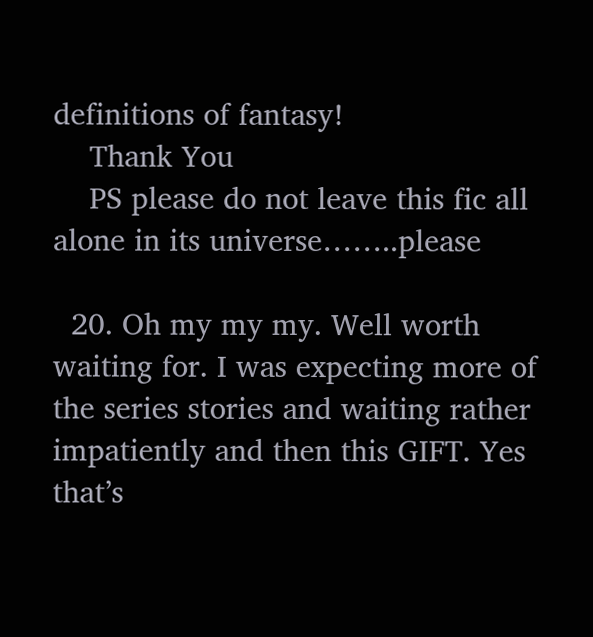definitions of fantasy!
    Thank You
    PS please do not leave this fic all alone in its universe……..please

  20. Oh my my my. Well worth waiting for. I was expecting more of the series stories and waiting rather impatiently and then this GIFT. Yes that’s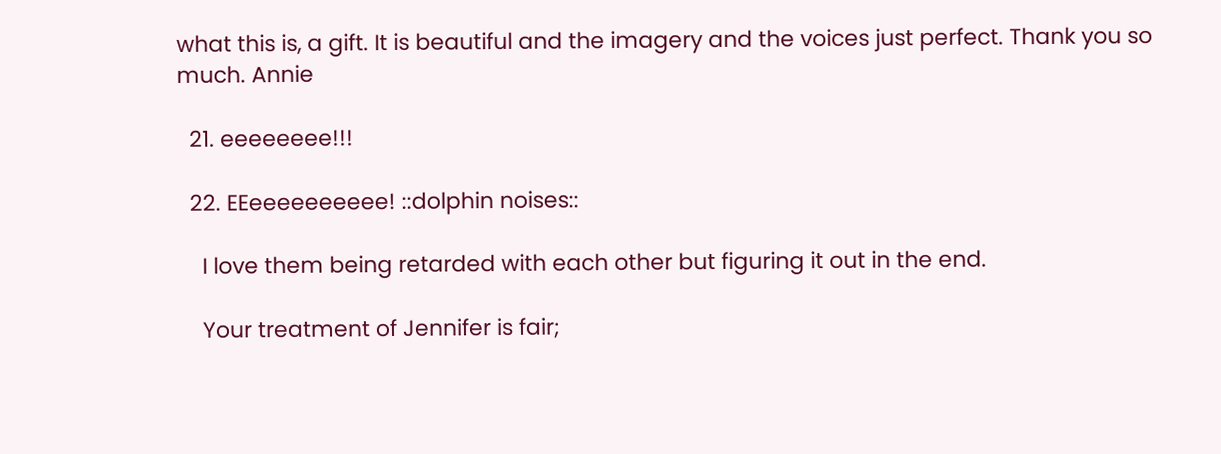what this is, a gift. It is beautiful and the imagery and the voices just perfect. Thank you so much. Annie

  21. eeeeeeee!!!

  22. EEeeeeeeeeee! ::dolphin noises::

    I love them being retarded with each other but figuring it out in the end.

    Your treatment of Jennifer is fair;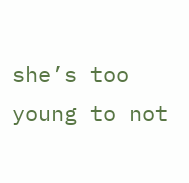she’s too young to not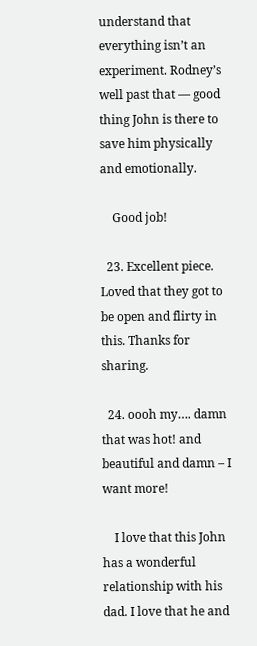understand that everything isn’t an experiment. Rodney’s well past that — good thing John is there to save him physically and emotionally.

    Good job!

  23. Excellent piece. Loved that they got to be open and flirty in this. Thanks for sharing.

  24. oooh my…. damn that was hot! and beautiful and damn – I want more!

    I love that this John has a wonderful relationship with his dad. I love that he and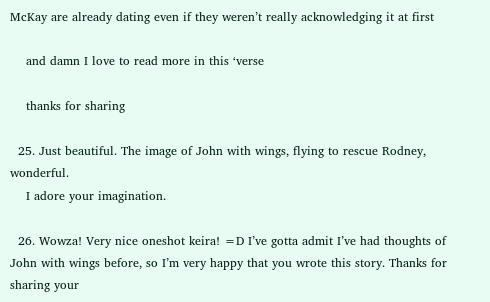McKay are already dating even if they weren’t really acknowledging it at first

    and damn I love to read more in this ‘verse

    thanks for sharing

  25. Just beautiful. The image of John with wings, flying to rescue Rodney, wonderful.
    I adore your imagination.

  26. Wowza! Very nice oneshot keira! =D I’ve gotta admit I’ve had thoughts of John with wings before, so I’m very happy that you wrote this story. Thanks for sharing your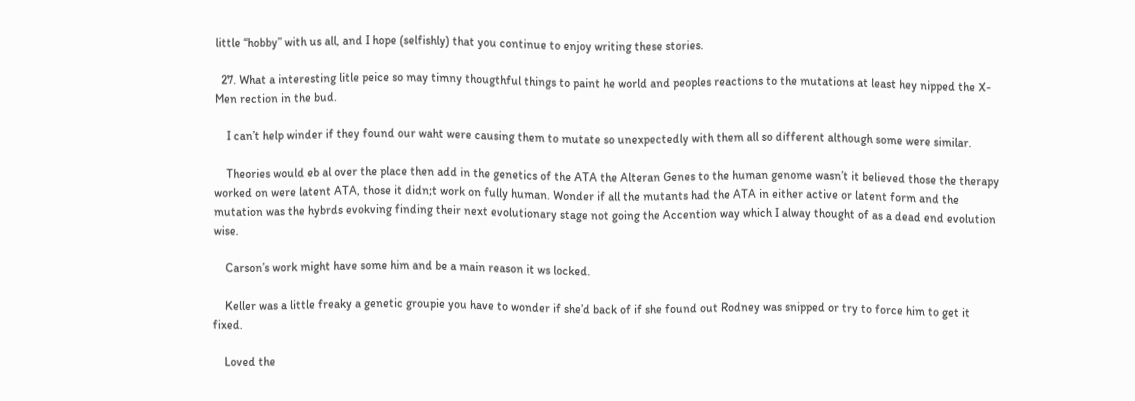little “hobby” with us all, and I hope (selfishly) that you continue to enjoy writing these stories.

  27. What a interesting litle peice so may timny thougthful things to paint he world and peoples reactions to the mutations at least hey nipped the X-Men rection in the bud.

    I can’t help winder if they found our waht were causing them to mutate so unexpectedly with them all so different although some were similar.

    Theories would eb al over the place then add in the genetics of the ATA the Alteran Genes to the human genome wasn’t it believed those the therapy worked on were latent ATA, those it didn;t work on fully human. Wonder if all the mutants had the ATA in either active or latent form and the mutation was the hybrds evokving finding their next evolutionary stage not going the Accention way which I alway thought of as a dead end evolution wise.

    Carson’s work might have some him and be a main reason it ws locked.

    Keller was a little freaky a genetic groupie you have to wonder if she’d back of if she found out Rodney was snipped or try to force him to get it fixed.

    Loved the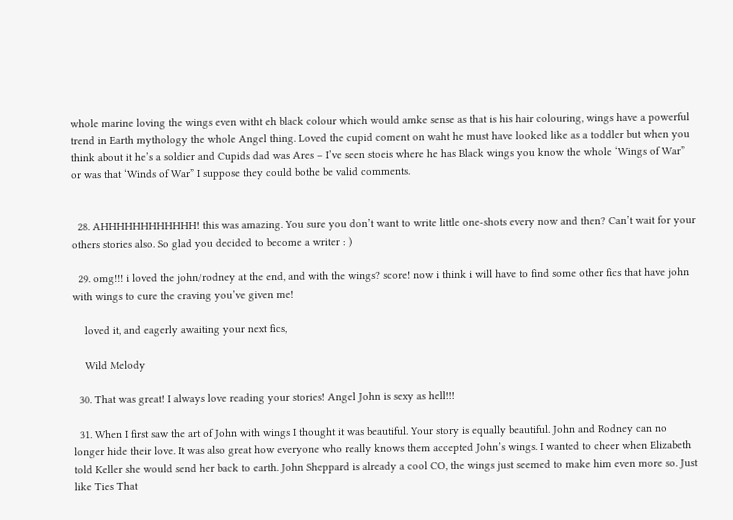whole marine loving the wings even witht eh black colour which would amke sense as that is his hair colouring, wings have a powerful trend in Earth mythology the whole Angel thing. Loved the cupid coment on waht he must have looked like as a toddler but when you think about it he’s a soldier and Cupids dad was Ares – I’ve seen stoeis where he has Black wings you know the whole ‘Wings of War” or was that ‘Winds of War” I suppose they could bothe be valid comments.


  28. AHHHHHHHHHHHH! this was amazing. You sure you don’t want to write little one-shots every now and then? Can’t wait for your others stories also. So glad you decided to become a writer : )

  29. omg!!! i loved the john/rodney at the end, and with the wings? score! now i think i will have to find some other fics that have john with wings to cure the craving you’ve given me!

    loved it, and eagerly awaiting your next fics,

    Wild Melody

  30. That was great! I always love reading your stories! Angel John is sexy as hell!!!

  31. When I first saw the art of John with wings I thought it was beautiful. Your story is equally beautiful. John and Rodney can no longer hide their love. It was also great how everyone who really knows them accepted John’s wings. I wanted to cheer when Elizabeth told Keller she would send her back to earth. John Sheppard is already a cool CO, the wings just seemed to make him even more so. Just like Ties That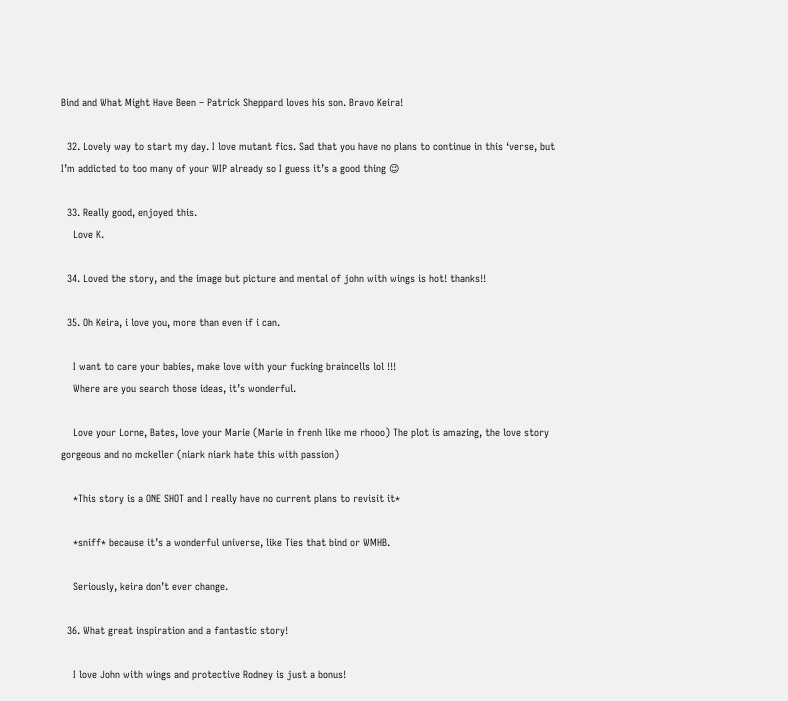Bind and What Might Have Been – Patrick Sheppard loves his son. Bravo Keira!

  32. Lovely way to start my day. I love mutant fics. Sad that you have no plans to continue in this ‘verse, but I’m addicted to too many of your WIP already so I guess it’s a good thing 😉

  33. Really good, enjoyed this.
    Love K.

  34. Loved the story, and the image but picture and mental of john with wings is hot! thanks!!

  35. Oh Keira, i love you, more than even if i can.

    I want to care your babies, make love with your fucking braincells lol !!!
    Where are you search those ideas, it’s wonderful.

    Love your Lorne, Bates, love your Marie (Marie in frenh like me rhooo) The plot is amazing, the love story gorgeous and no mckeller (niark niark hate this with passion)

    *This story is a ONE SHOT and I really have no current plans to revisit it*

    *sniff* because it’s a wonderful universe, like Ties that bind or WMHB.

    Seriously, keira don’t ever change.

  36. What great inspiration and a fantastic story!

    I love John with wings and protective Rodney is just a bonus!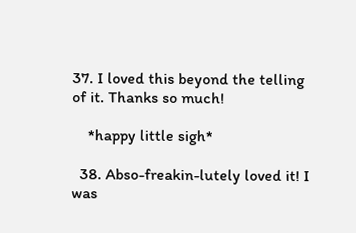37. I loved this beyond the telling of it. Thanks so much!

    *happy little sigh*

  38. Abso-freakin-lutely loved it! I was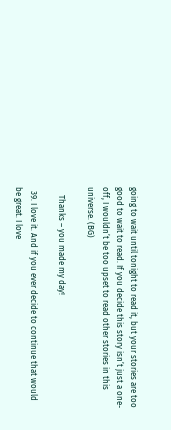going to wait until tonight to read it, but your stories are too good to wait to read. If you decide this story isn’t just a one-off, I wouldn’t be too upset to read other stories in this universe. (BG)

    Thanks – you made my day!

  39. I love it. And if you ever decide to continue that would be great. I love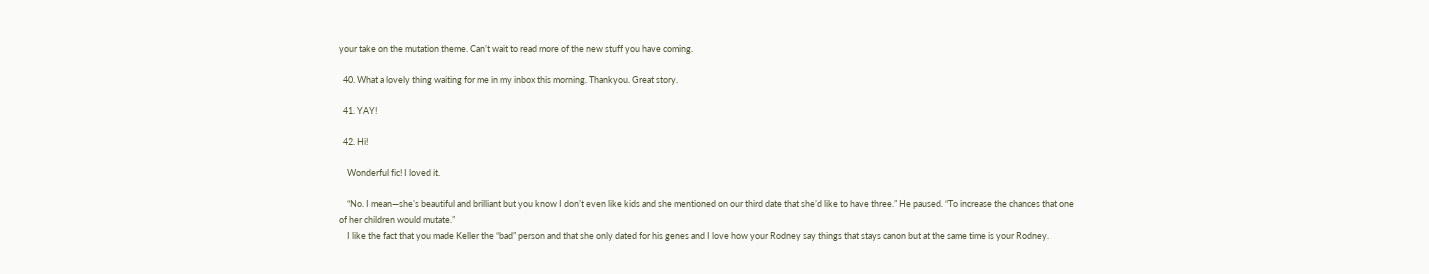your take on the mutation theme. Can’t wait to read more of the new stuff you have coming.

  40. What a lovely thing waiting for me in my inbox this morning. Thankyou. Great story.

  41. YAY!

  42. Hi!

    Wonderful fic! I loved it.

    “No. I mean—she’s beautiful and brilliant but you know I don’t even like kids and she mentioned on our third date that she’d like to have three.” He paused. “To increase the chances that one of her children would mutate.”
    I like the fact that you made Keller the “bad” person and that she only dated for his genes and I love how your Rodney say things that stays canon but at the same time is your Rodney.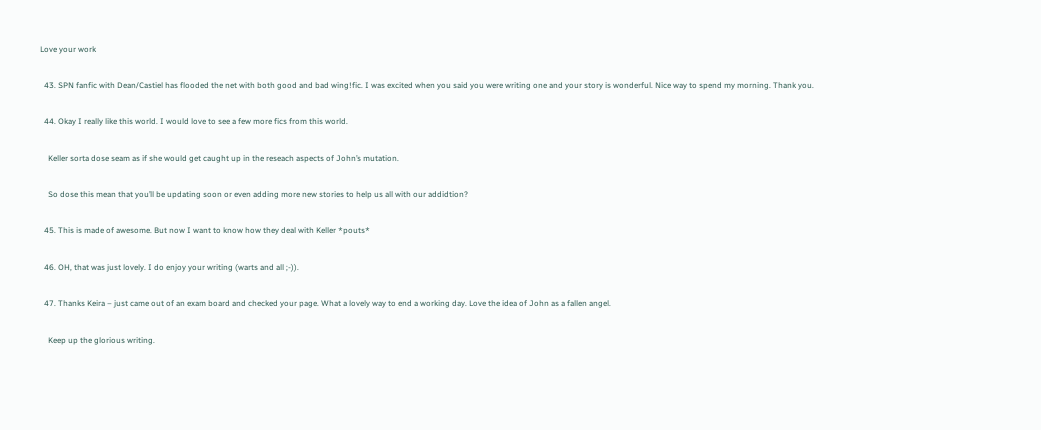Love your work

  43. SPN fanfic with Dean/Castiel has flooded the net with both good and bad wing!fic. I was excited when you said you were writing one and your story is wonderful. Nice way to spend my morning. Thank you.

  44. Okay I really like this world. I would love to see a few more fics from this world.

    Keller sorta dose seam as if she would get caught up in the reseach aspects of John’s mutation.

    So dose this mean that you’ll be updating soon or even adding more new stories to help us all with our addidtion?

  45. This is made of awesome. But now I want to know how they deal with Keller *pouts*

  46. OH, that was just lovely. I do enjoy your writing (warts and all ;-)).

  47. Thanks Keira – just came out of an exam board and checked your page. What a lovely way to end a working day. Love the idea of John as a fallen angel.

    Keep up the glorious writing.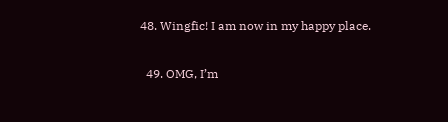48. Wingfic! I am now in my happy place.

  49. OMG, I’m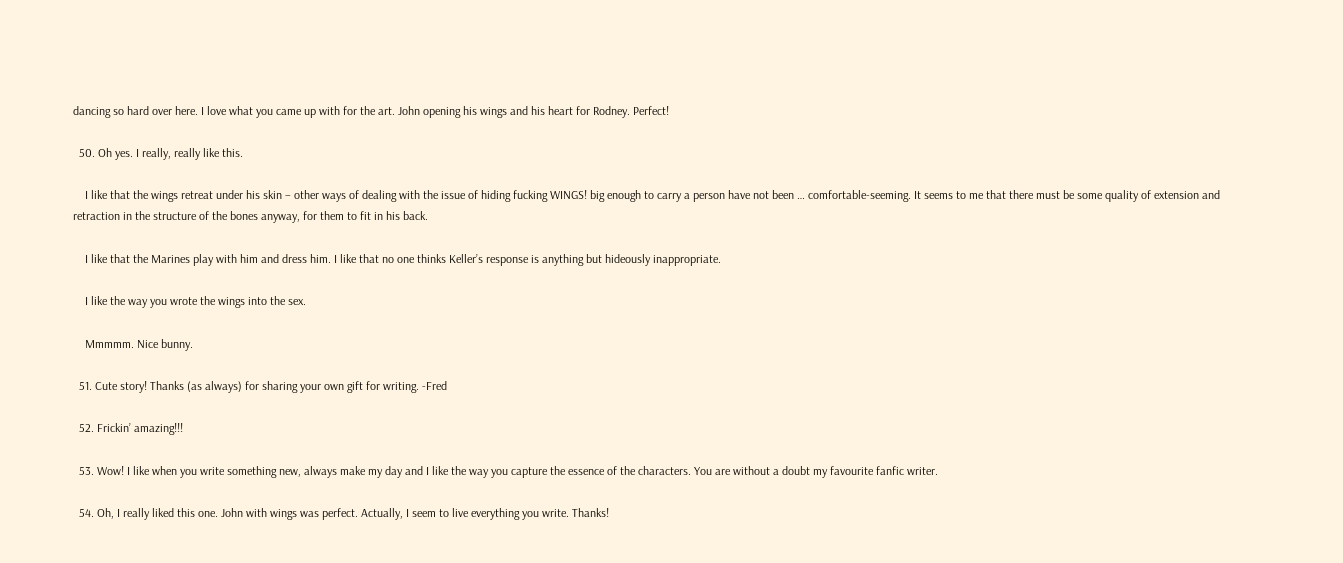dancing so hard over here. I love what you came up with for the art. John opening his wings and his heart for Rodney. Perfect!

  50. Oh yes. I really, really like this.

    I like that the wings retreat under his skin – other ways of dealing with the issue of hiding fucking WINGS! big enough to carry a person have not been … comfortable-seeming. It seems to me that there must be some quality of extension and retraction in the structure of the bones anyway, for them to fit in his back.

    I like that the Marines play with him and dress him. I like that no one thinks Keller’s response is anything but hideously inappropriate.

    I like the way you wrote the wings into the sex.

    Mmmmm. Nice bunny.

  51. Cute story! Thanks (as always) for sharing your own gift for writing. -Fred

  52. Frickin’ amazing!!!

  53. Wow! I like when you write something new, always make my day and I like the way you capture the essence of the characters. You are without a doubt my favourite fanfic writer.

  54. Oh, I really liked this one. John with wings was perfect. Actually, I seem to live everything you write. Thanks!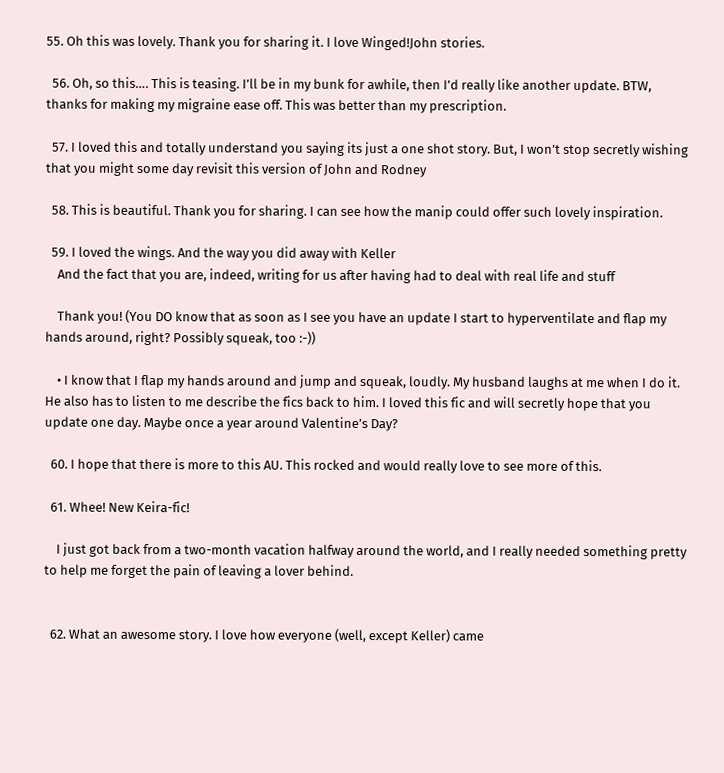55. Oh this was lovely. Thank you for sharing it. I love Winged!John stories.

  56. Oh, so this…. This is teasing. I’ll be in my bunk for awhile, then I’d really like another update. BTW, thanks for making my migraine ease off. This was better than my prescription.

  57. I loved this and totally understand you saying its just a one shot story. But, I won’t stop secretly wishing that you might some day revisit this version of John and Rodney

  58. This is beautiful. Thank you for sharing. I can see how the manip could offer such lovely inspiration.

  59. I loved the wings. And the way you did away with Keller
    And the fact that you are, indeed, writing for us after having had to deal with real life and stuff

    Thank you! (You DO know that as soon as I see you have an update I start to hyperventilate and flap my hands around, right? Possibly squeak, too :-))

    • I know that I flap my hands around and jump and squeak, loudly. My husband laughs at me when I do it. He also has to listen to me describe the fics back to him. I loved this fic and will secretly hope that you update one day. Maybe once a year around Valentine’s Day?

  60. I hope that there is more to this AU. This rocked and would really love to see more of this.

  61. Whee! New Keira-fic!

    I just got back from a two-month vacation halfway around the world, and I really needed something pretty to help me forget the pain of leaving a lover behind.


  62. What an awesome story. I love how everyone (well, except Keller) came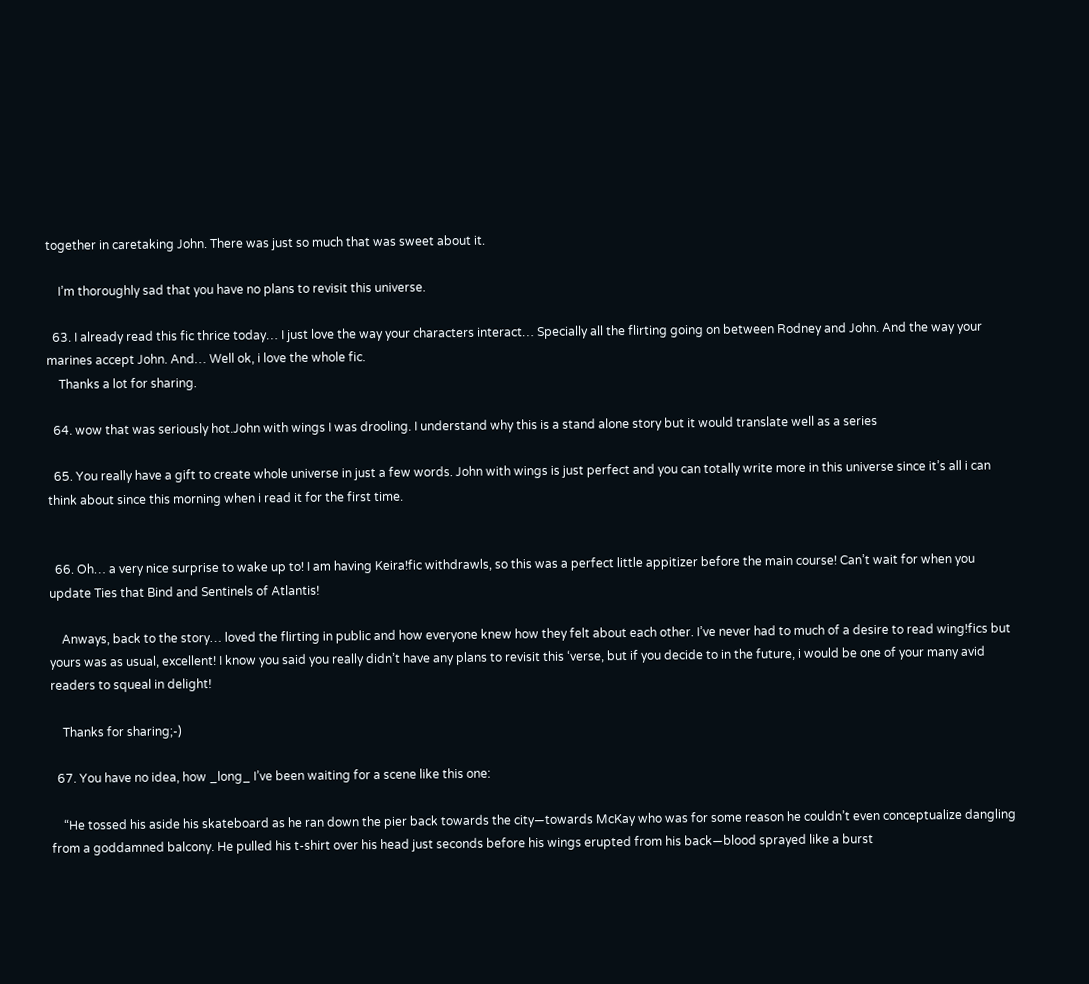together in caretaking John. There was just so much that was sweet about it.

    I’m thoroughly sad that you have no plans to revisit this universe.

  63. I already read this fic thrice today… I just love the way your characters interact… Specially all the flirting going on between Rodney and John. And the way your marines accept John. And… Well ok, i love the whole fic.
    Thanks a lot for sharing.

  64. wow that was seriously hot.John with wings I was drooling. I understand why this is a stand alone story but it would translate well as a series

  65. You really have a gift to create whole universe in just a few words. John with wings is just perfect and you can totally write more in this universe since it’s all i can think about since this morning when i read it for the first time.


  66. Oh… a very nice surprise to wake up to! I am having Keira!fic withdrawls, so this was a perfect little appitizer before the main course! Can’t wait for when you update Ties that Bind and Sentinels of Atlantis!

    Anways, back to the story… loved the flirting in public and how everyone knew how they felt about each other. I’ve never had to much of a desire to read wing!fics but yours was as usual, excellent! I know you said you really didn’t have any plans to revisit this ‘verse, but if you decide to in the future, i would be one of your many avid readers to squeal in delight!

    Thanks for sharing;-)

  67. You have no idea, how _long_ I’ve been waiting for a scene like this one:

    “He tossed his aside his skateboard as he ran down the pier back towards the city—towards McKay who was for some reason he couldn’t even conceptualize dangling from a goddamned balcony. He pulled his t-shirt over his head just seconds before his wings erupted from his back—blood sprayed like a burst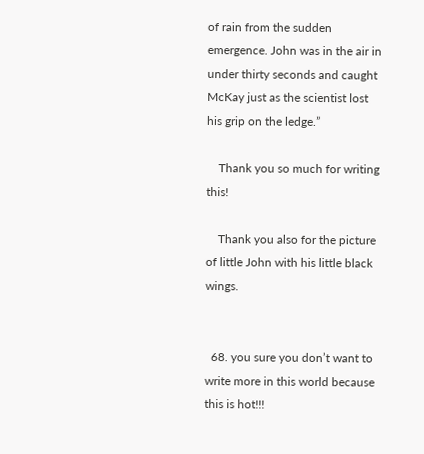of rain from the sudden emergence. John was in the air in under thirty seconds and caught McKay just as the scientist lost his grip on the ledge.”

    Thank you so much for writing this!

    Thank you also for the picture of little John with his little black wings.


  68. you sure you don’t want to write more in this world because this is hot!!!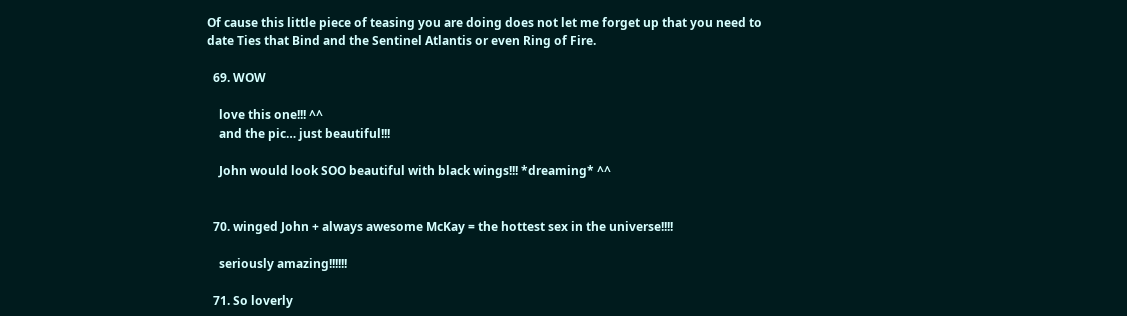Of cause this little piece of teasing you are doing does not let me forget up that you need to date Ties that Bind and the Sentinel Atlantis or even Ring of Fire.

  69. WOW

    love this one!!! ^^
    and the pic… just beautiful!!!

    John would look SOO beautiful with black wings!!! *dreaming* ^^


  70. winged John + always awesome McKay = the hottest sex in the universe!!!!

    seriously amazing!!!!!!

  71. So loverly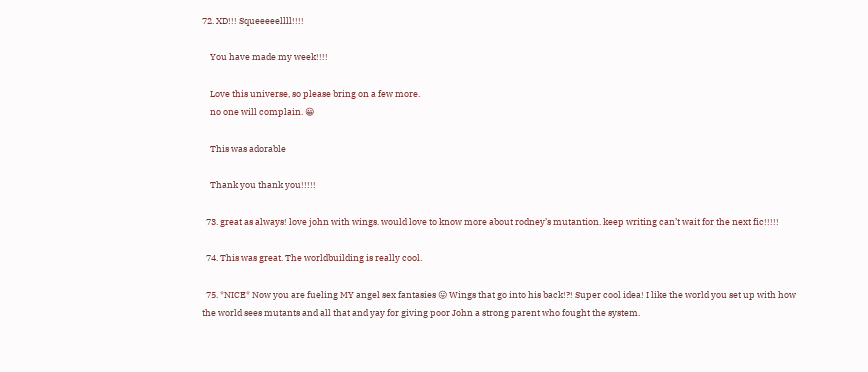72. XD!!! Squeeeeellll!!!!

    You have made my week!!!!

    Love this universe, so please bring on a few more.
    no one will complain. 😀

    This was adorable

    Thank you thank you!!!!!

  73. great as always! love john with wings. would love to know more about rodney’s mutantion. keep writing can’t wait for the next fic!!!!!

  74. This was great. The worldbuilding is really cool.

  75. *NICE* Now you are fueling MY angel sex fantasies 😛 Wings that go into his back!?! Super cool idea! I like the world you set up with how the world sees mutants and all that and yay for giving poor John a strong parent who fought the system.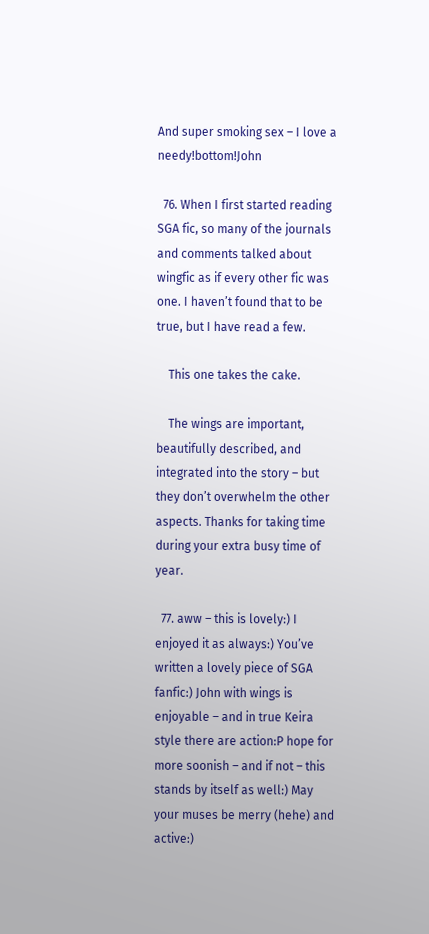And super smoking sex – I love a needy!bottom!John

  76. When I first started reading SGA fic, so many of the journals and comments talked about wingfic as if every other fic was one. I haven’t found that to be true, but I have read a few.

    This one takes the cake.

    The wings are important, beautifully described, and integrated into the story – but they don’t overwhelm the other aspects. Thanks for taking time during your extra busy time of year.

  77. aww – this is lovely:) I enjoyed it as always:) You’ve written a lovely piece of SGA fanfic:) John with wings is enjoyable – and in true Keira style there are action:P hope for more soonish – and if not – this stands by itself as well:) May your muses be merry (hehe) and active:)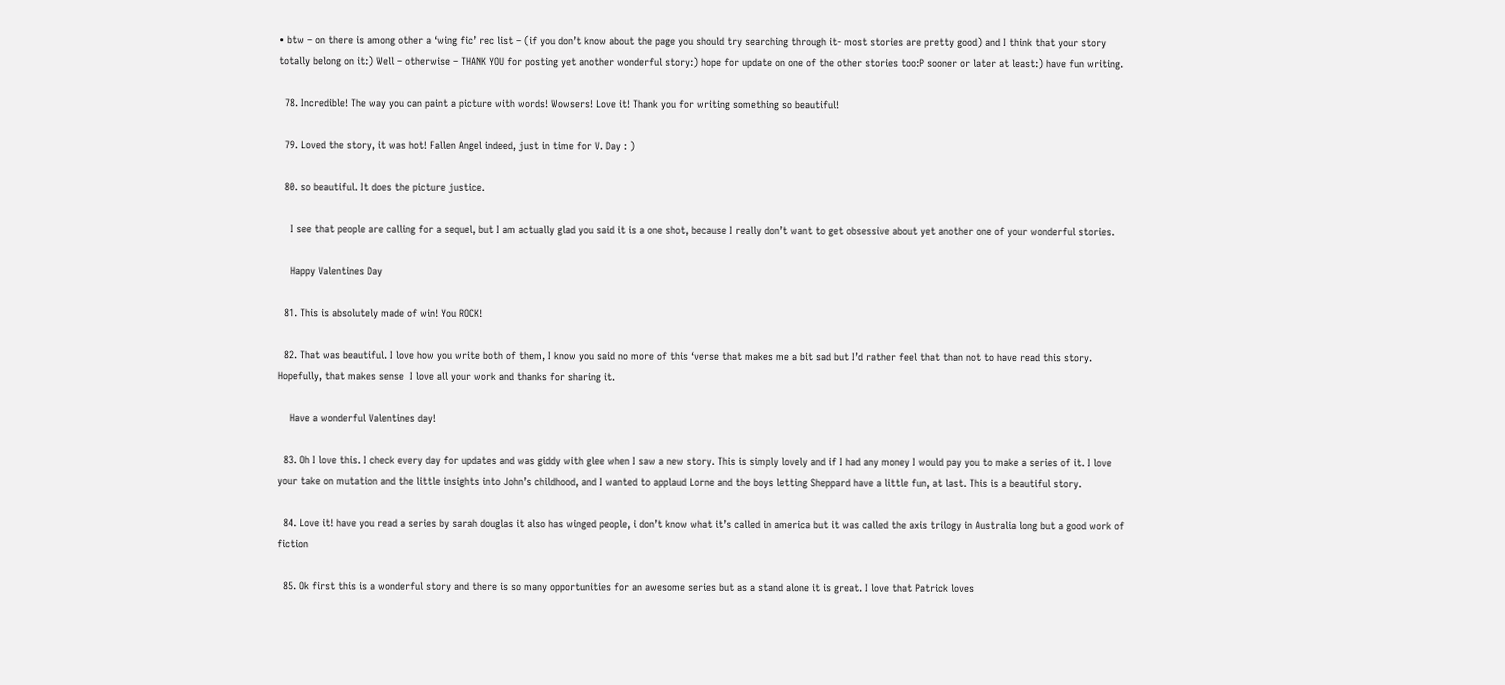• btw – on there is among other a ‘wing fic’ rec list – (if you don’t know about the page you should try searching through it- most stories are pretty good) and I think that your story totally belong on it:) Well – otherwise – THANK YOU for posting yet another wonderful story:) hope for update on one of the other stories too:P sooner or later at least:) have fun writing.

  78. Incredible! The way you can paint a picture with words! Wowsers! Love it! Thank you for writing something so beautiful!

  79. Loved the story, it was hot! Fallen Angel indeed, just in time for V. Day : )

  80. so beautiful. It does the picture justice.

    I see that people are calling for a sequel, but I am actually glad you said it is a one shot, because I really don’t want to get obsessive about yet another one of your wonderful stories.

    Happy Valentines Day

  81. This is absolutely made of win! You ROCK!

  82. That was beautiful. I love how you write both of them, I know you said no more of this ‘verse that makes me a bit sad but I’d rather feel that than not to have read this story. Hopefully, that makes sense  I love all your work and thanks for sharing it.

    Have a wonderful Valentines day!

  83. Oh I love this. I check every day for updates and was giddy with glee when I saw a new story. This is simply lovely and if I had any money I would pay you to make a series of it. I love your take on mutation and the little insights into John’s childhood, and I wanted to applaud Lorne and the boys letting Sheppard have a little fun, at last. This is a beautiful story.

  84. Love it! have you read a series by sarah douglas it also has winged people, i don’t know what it’s called in america but it was called the axis trilogy in Australia long but a good work of fiction

  85. Ok first this is a wonderful story and there is so many opportunities for an awesome series but as a stand alone it is great. I love that Patrick loves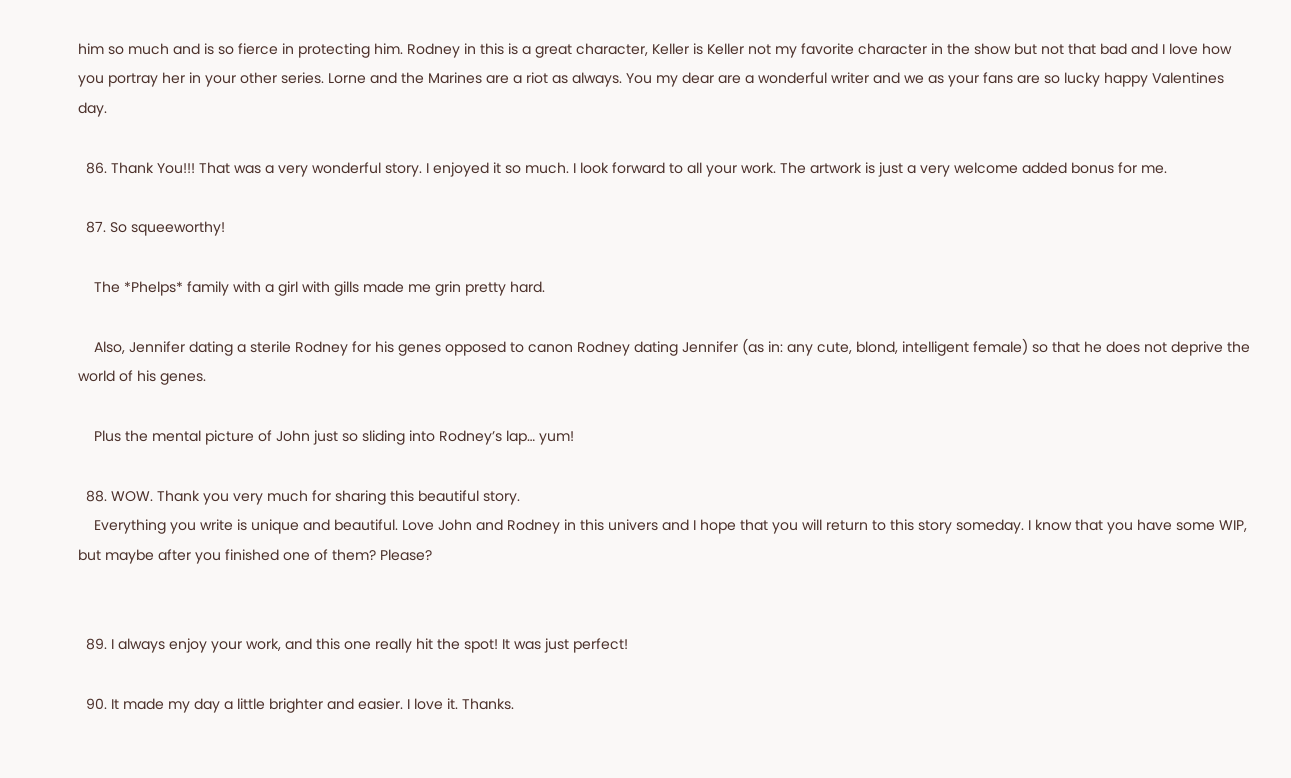him so much and is so fierce in protecting him. Rodney in this is a great character, Keller is Keller not my favorite character in the show but not that bad and I love how you portray her in your other series. Lorne and the Marines are a riot as always. You my dear are a wonderful writer and we as your fans are so lucky happy Valentines day.

  86. Thank You!!! That was a very wonderful story. I enjoyed it so much. I look forward to all your work. The artwork is just a very welcome added bonus for me.

  87. So squeeworthy!

    The *Phelps* family with a girl with gills made me grin pretty hard.

    Also, Jennifer dating a sterile Rodney for his genes opposed to canon Rodney dating Jennifer (as in: any cute, blond, intelligent female) so that he does not deprive the world of his genes.

    Plus the mental picture of John just so sliding into Rodney’s lap… yum!

  88. WOW. Thank you very much for sharing this beautiful story.
    Everything you write is unique and beautiful. Love John and Rodney in this univers and I hope that you will return to this story someday. I know that you have some WIP, but maybe after you finished one of them? Please?


  89. I always enjoy your work, and this one really hit the spot! It was just perfect!

  90. It made my day a little brighter and easier. I love it. Thanks.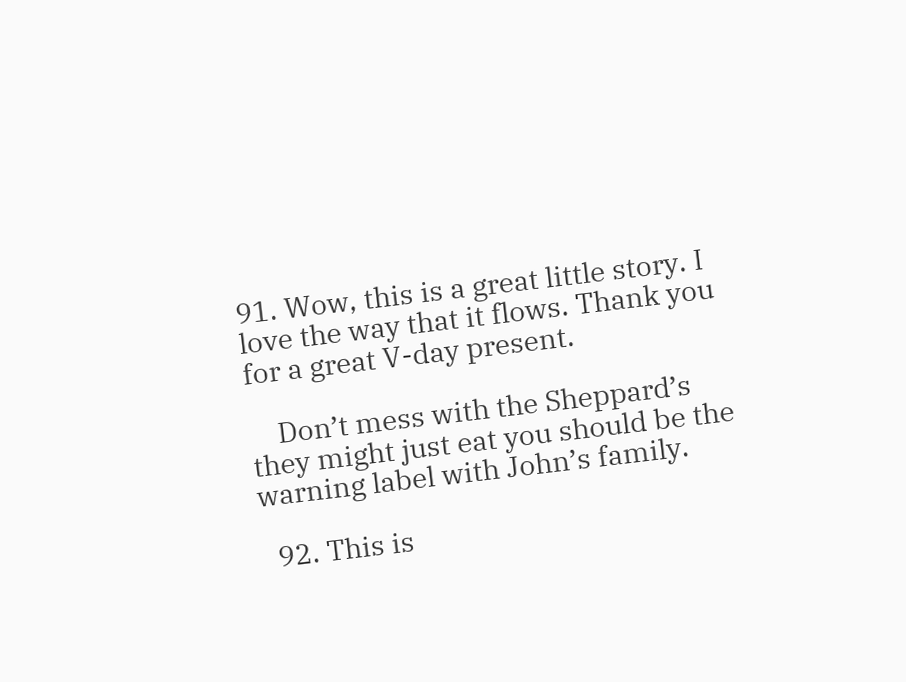91. Wow, this is a great little story. I love the way that it flows. Thank you for a great V-day present.

    Don’t mess with the Sheppard’s they might just eat you should be the warning label with John’s family.

  92. This is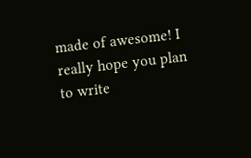made of awesome! I really hope you plan to write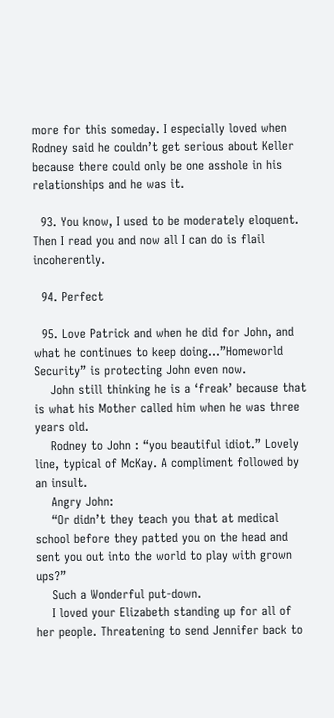more for this someday. I especially loved when Rodney said he couldn’t get serious about Keller because there could only be one asshole in his relationships and he was it.

  93. You know, I used to be moderately eloquent. Then I read you and now all I can do is flail incoherently.

  94. Perfect

  95. Love Patrick and when he did for John, and what he continues to keep doing…”Homeworld Security” is protecting John even now.
    John still thinking he is a ‘freak’ because that is what his Mother called him when he was three years old.
    Rodney to John : “you beautiful idiot.” Lovely line, typical of McKay. A compliment followed by an insult.
    Angry John:
    “Or didn’t they teach you that at medical school before they patted you on the head and sent you out into the world to play with grown ups?”
    Such a Wonderful put-down.
    I loved your Elizabeth standing up for all of her people. Threatening to send Jennifer back to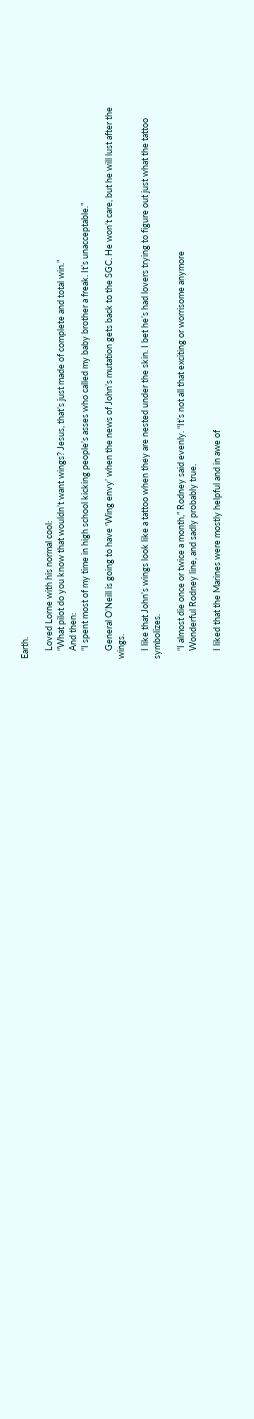Earth.

    Loved Lorne with his normal cool:
    “What pilot do you know that wouldn’t want wings? Jesus, that’s just made of complete and total win.”
    And then:
    “I spent most of my time in high school kicking people’s asses who called my baby brother a freak. It’s unacceptable.”

    General O’Neill is going to have ‘Wing envy’ when the news of John’s mutation gets back to the SGC. He won’t care, but he will lust after the wings.

    I like that John’s wings look like a tattoo when they are nested under the skin. I bet he’s had lovers trying to figure out just what the tattoo symbolizes.

    “I almost die once or twice a month,” Rodney said evenly. “It’s not all that exciting or worrisome anymore
    Wonderful Rodney line, and sadly probably true.

    I liked that the Marines were mostly helpful and in awe of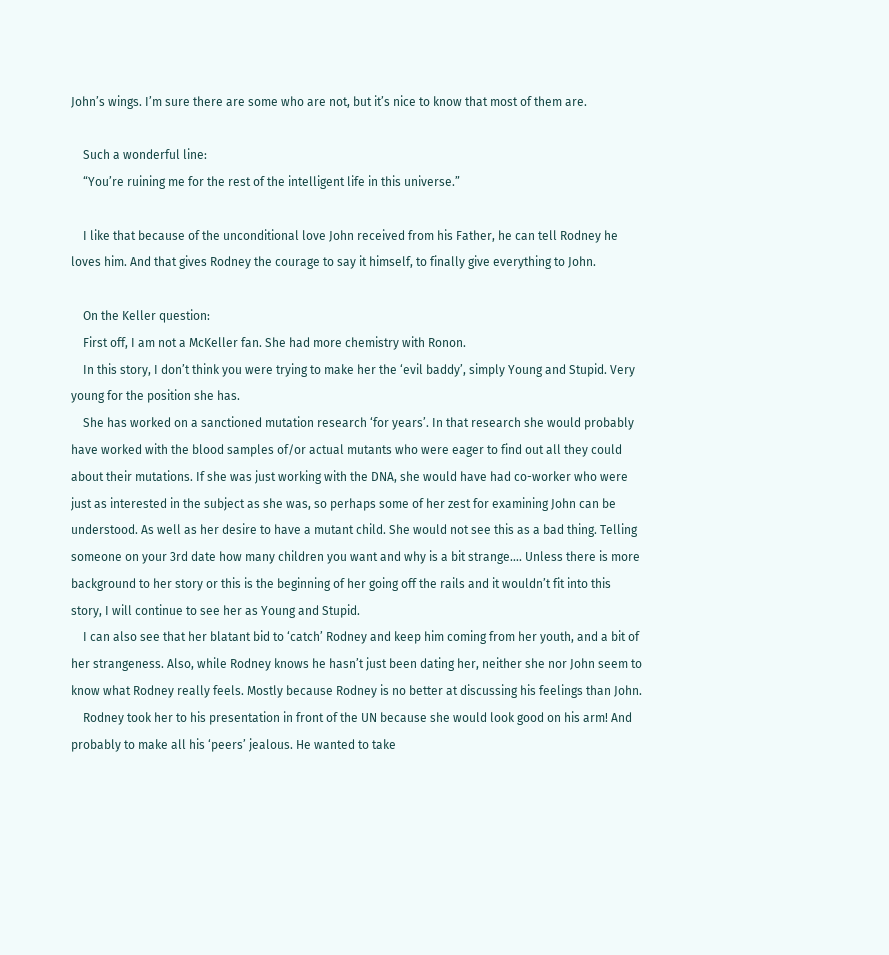John’s wings. I’m sure there are some who are not, but it’s nice to know that most of them are.

    Such a wonderful line:
    “You’re ruining me for the rest of the intelligent life in this universe.”

    I like that because of the unconditional love John received from his Father, he can tell Rodney he loves him. And that gives Rodney the courage to say it himself, to finally give everything to John.

    On the Keller question:
    First off, I am not a McKeller fan. She had more chemistry with Ronon.
    In this story, I don’t think you were trying to make her the ‘evil baddy’, simply Young and Stupid. Very young for the position she has.
    She has worked on a sanctioned mutation research ‘for years’. In that research she would probably have worked with the blood samples of/or actual mutants who were eager to find out all they could about their mutations. If she was just working with the DNA, she would have had co-worker who were just as interested in the subject as she was, so perhaps some of her zest for examining John can be understood. As well as her desire to have a mutant child. She would not see this as a bad thing. Telling someone on your 3rd date how many children you want and why is a bit strange…. Unless there is more background to her story or this is the beginning of her going off the rails and it wouldn’t fit into this story, I will continue to see her as Young and Stupid.
    I can also see that her blatant bid to ‘catch’ Rodney and keep him coming from her youth, and a bit of her strangeness. Also, while Rodney knows he hasn’t just been dating her, neither she nor John seem to know what Rodney really feels. Mostly because Rodney is no better at discussing his feelings than John.
    Rodney took her to his presentation in front of the UN because she would look good on his arm! And probably to make all his ‘peers’ jealous. He wanted to take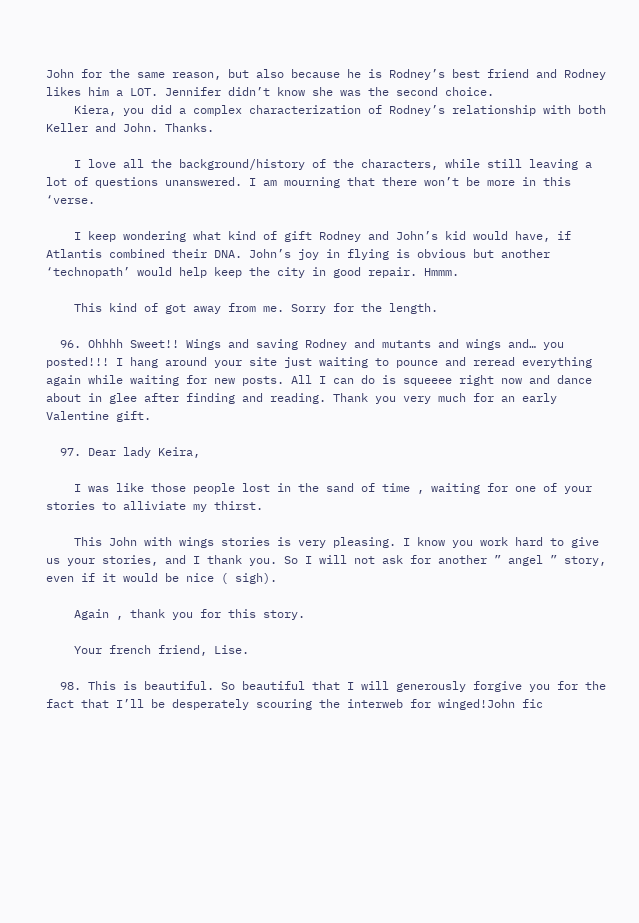John for the same reason, but also because he is Rodney’s best friend and Rodney likes him a LOT. Jennifer didn’t know she was the second choice.
    Kiera, you did a complex characterization of Rodney’s relationship with both Keller and John. Thanks.

    I love all the background/history of the characters, while still leaving a lot of questions unanswered. I am mourning that there won’t be more in this ‘verse.

    I keep wondering what kind of gift Rodney and John’s kid would have, if Atlantis combined their DNA. John’s joy in flying is obvious but another ‘technopath’ would help keep the city in good repair. Hmmm.

    This kind of got away from me. Sorry for the length.

  96. Ohhhh Sweet!! Wings and saving Rodney and mutants and wings and… you posted!!! I hang around your site just waiting to pounce and reread everything again while waiting for new posts. All I can do is squeeee right now and dance about in glee after finding and reading. Thank you very much for an early Valentine gift.

  97. Dear lady Keira,

    I was like those people lost in the sand of time , waiting for one of your stories to alliviate my thirst.

    This John with wings stories is very pleasing. I know you work hard to give us your stories, and I thank you. So I will not ask for another ” angel ” story, even if it would be nice ( sigh).

    Again , thank you for this story.

    Your french friend, Lise.

  98. This is beautiful. So beautiful that I will generously forgive you for the fact that I’ll be desperately scouring the interweb for winged!John fic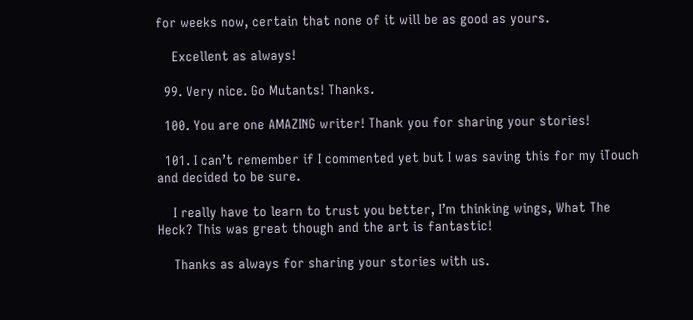for weeks now, certain that none of it will be as good as yours.

    Excellent as always!

  99. Very nice. Go Mutants! Thanks.

  100. You are one AMAZING writer! Thank you for sharing your stories!

  101. I can’t remember if I commented yet but I was saving this for my iTouch and decided to be sure.

    I really have to learn to trust you better, I’m thinking wings, What The Heck? This was great though and the art is fantastic!

    Thanks as always for sharing your stories with us.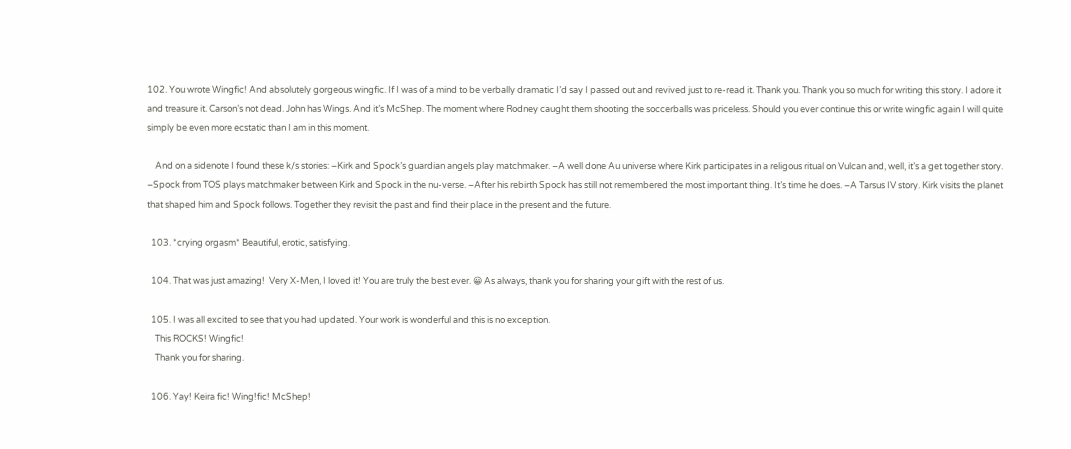102. You wrote Wingfic! And absolutely gorgeous wingfic. If I was of a mind to be verbally dramatic I’d say I passed out and revived just to re-read it. Thank you. Thank you so much for writing this story. I adore it and treasure it. Carson’s not dead. John has Wings. And it’s McShep. The moment where Rodney caught them shooting the soccerballs was priceless. Should you ever continue this or write wingfic again I will quite simply be even more ecstatic than I am in this moment.

    And on a sidenote I found these k/s stories: –Kirk and Spock’s guardian angels play matchmaker. –A well done Au universe where Kirk participates in a religous ritual on Vulcan and, well, it’s a get together story. –Spock from TOS plays matchmaker between Kirk and Spock in the nu-verse. –After his rebirth Spock has still not remembered the most important thing. It’s time he does. –A Tarsus IV story. Kirk visits the planet that shaped him and Spock follows. Together they revisit the past and find their place in the present and the future.

  103. *crying orgasm* Beautiful, erotic, satisfying.

  104. That was just amazing!  Very X-Men, I loved it! You are truly the best ever. 😀 As always, thank you for sharing your gift with the rest of us.

  105. I was all excited to see that you had updated. Your work is wonderful and this is no exception.
    This ROCKS! Wingfic!
    Thank you for sharing.

  106. Yay! Keira fic! Wing!fic! McShep!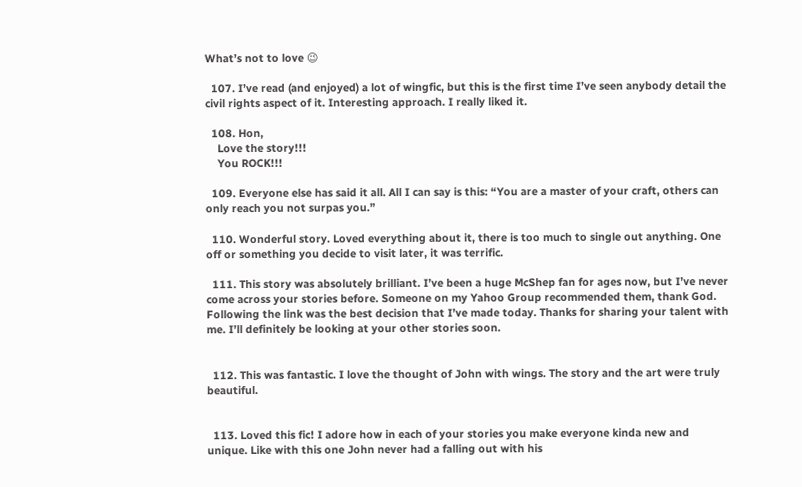What’s not to love 😉

  107. I’ve read (and enjoyed) a lot of wingfic, but this is the first time I’ve seen anybody detail the civil rights aspect of it. Interesting approach. I really liked it.

  108. Hon,
    Love the story!!!
    You ROCK!!!

  109. Everyone else has said it all. All I can say is this: “You are a master of your craft, others can only reach you not surpas you.”

  110. Wonderful story. Loved everything about it, there is too much to single out anything. One off or something you decide to visit later, it was terrific.

  111. This story was absolutely brilliant. I’ve been a huge McShep fan for ages now, but I’ve never come across your stories before. Someone on my Yahoo Group recommended them, thank God. Following the link was the best decision that I’ve made today. Thanks for sharing your talent with me. I’ll definitely be looking at your other stories soon.


  112. This was fantastic. I love the thought of John with wings. The story and the art were truly beautiful.


  113. Loved this fic! I adore how in each of your stories you make everyone kinda new and unique. Like with this one John never had a falling out with his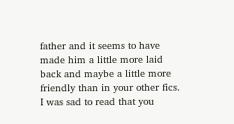father and it seems to have made him a little more laid back and maybe a little more friendly than in your other fics. I was sad to read that you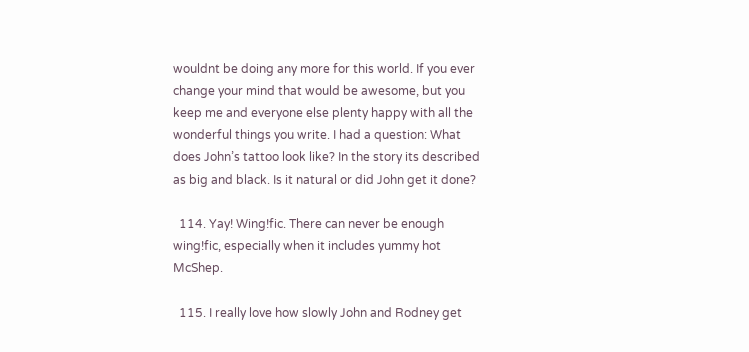wouldnt be doing any more for this world. If you ever change your mind that would be awesome, but you keep me and everyone else plenty happy with all the wonderful things you write. I had a question: What does John’s tattoo look like? In the story its described as big and black. Is it natural or did John get it done?

  114. Yay! Wing!fic. There can never be enough wing!fic, especially when it includes yummy hot McShep.

  115. I really love how slowly John and Rodney get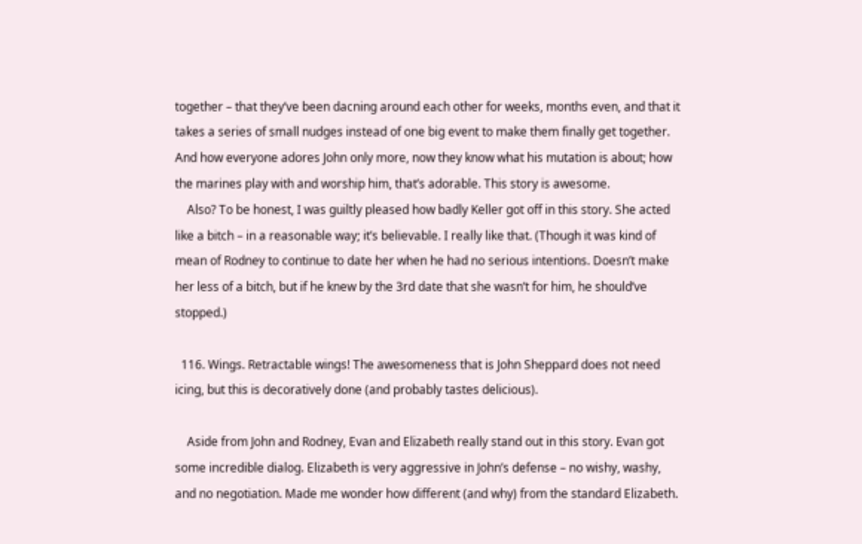together – that they’ve been dacning around each other for weeks, months even, and that it takes a series of small nudges instead of one big event to make them finally get together. And how everyone adores John only more, now they know what his mutation is about; how the marines play with and worship him, that’s adorable. This story is awesome.
    Also? To be honest, I was guiltly pleased how badly Keller got off in this story. She acted like a bitch – in a reasonable way; it’s believable. I really like that. (Though it was kind of mean of Rodney to continue to date her when he had no serious intentions. Doesn’t make her less of a bitch, but if he knew by the 3rd date that she wasn’t for him, he should’ve stopped.)

  116. Wings. Retractable wings! The awesomeness that is John Sheppard does not need icing, but this is decoratively done (and probably tastes delicious).

    Aside from John and Rodney, Evan and Elizabeth really stand out in this story. Evan got some incredible dialog. Elizabeth is very aggressive in John’s defense – no wishy, washy, and no negotiation. Made me wonder how different (and why) from the standard Elizabeth.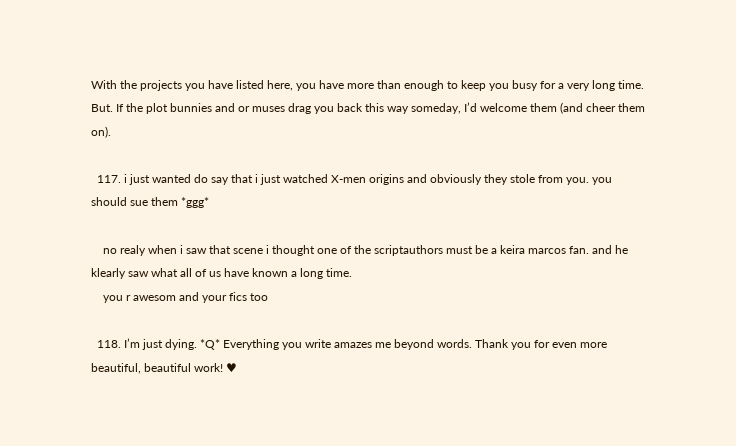With the projects you have listed here, you have more than enough to keep you busy for a very long time. But. If the plot bunnies and or muses drag you back this way someday, I’d welcome them (and cheer them on).

  117. i just wanted do say that i just watched X-men origins and obviously they stole from you. you should sue them *ggg*

    no realy when i saw that scene i thought one of the scriptauthors must be a keira marcos fan. and he klearly saw what all of us have known a long time.
    you r awesom and your fics too

  118. I’m just dying. *Q* Everything you write amazes me beyond words. Thank you for even more beautiful, beautiful work! ♥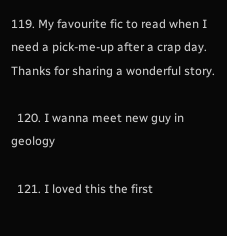119. My favourite fic to read when I need a pick-me-up after a crap day. Thanks for sharing a wonderful story.

  120. I wanna meet new guy in geology

  121. I loved this the first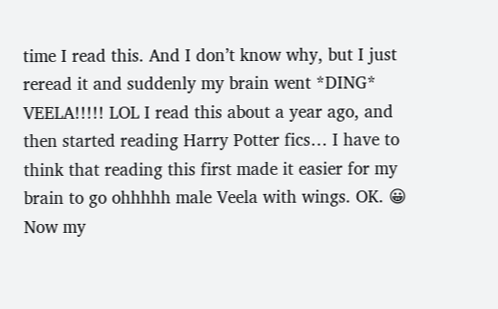time I read this. And I don’t know why, but I just reread it and suddenly my brain went *DING* VEELA!!!!! LOL I read this about a year ago, and then started reading Harry Potter fics… I have to think that reading this first made it easier for my brain to go ohhhhh male Veela with wings. OK. 😀 Now my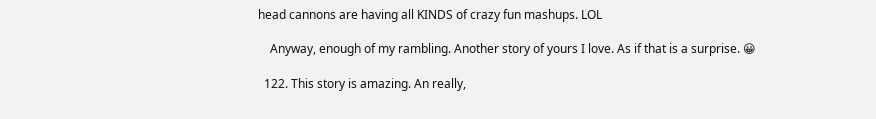head cannons are having all KINDS of crazy fun mashups. LOL

    Anyway, enough of my rambling. Another story of yours I love. As if that is a surprise. 😀

  122. This story is amazing. An really,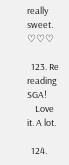really sweet.  ♡♡♡

  123. Re reading SGA!
    Love it. A lot.

  124.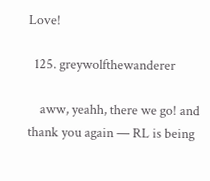Love!

  125. greywolfthewanderer

    aww, yeahh, there we go! and thank you again — RL is being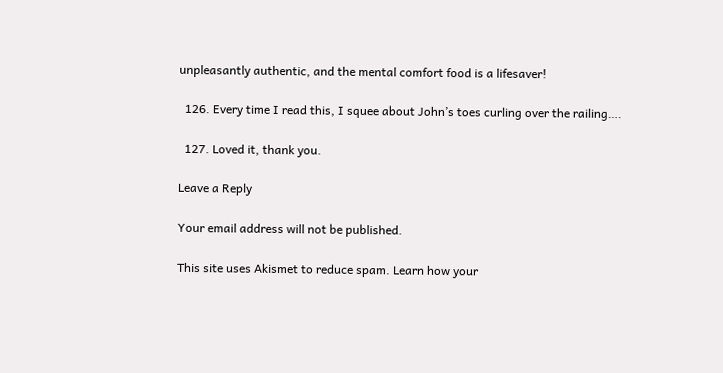unpleasantly authentic, and the mental comfort food is a lifesaver!

  126. Every time I read this, I squee about John’s toes curling over the railing….

  127. Loved it, thank you.

Leave a Reply

Your email address will not be published.

This site uses Akismet to reduce spam. Learn how your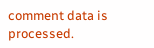comment data is processed.